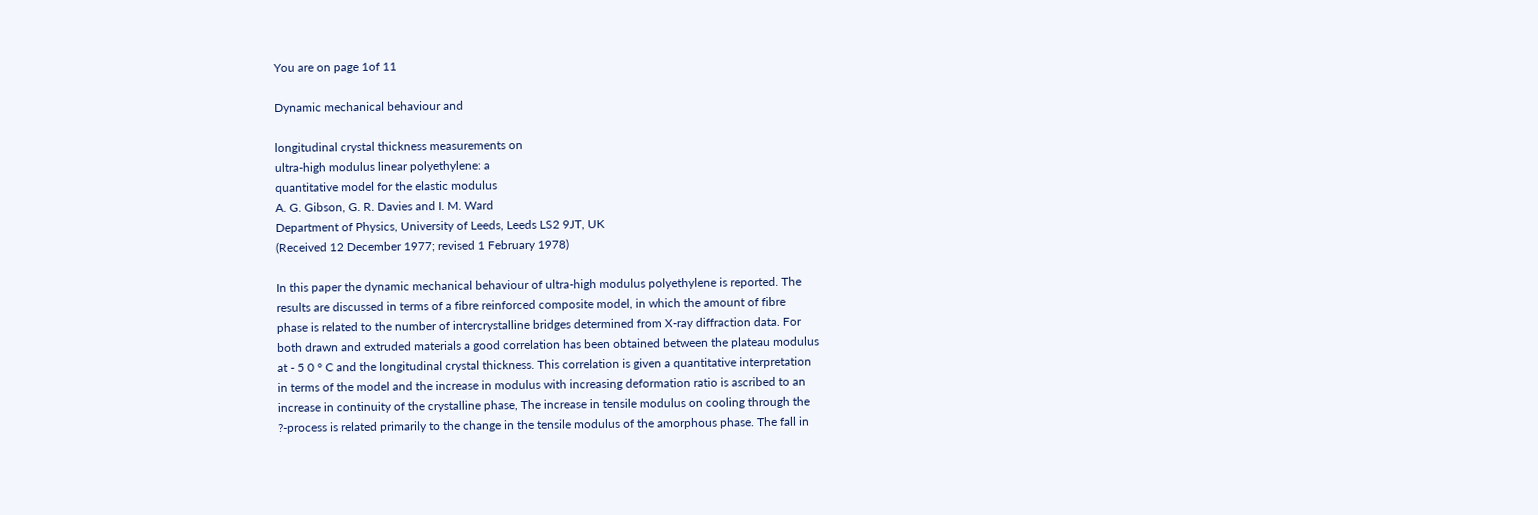You are on page 1of 11

Dynamic mechanical behaviour and

longitudinal crystal thickness measurements on
ultra-high modulus linear polyethylene: a
quantitative model for the elastic modulus
A. G. Gibson, G. R. Davies and I. M. Ward
Department of Physics, University of Leeds, Leeds LS2 9JT, UK
(Received 12 December 1977; revised 1 February 1978)

In this paper the dynamic mechanical behaviour of ultra-high modulus polyethylene is reported. The
results are discussed in terms of a fibre reinforced composite model, in which the amount of fibre
phase is related to the number of intercrystalline bridges determined from X-ray diffraction data. For
both drawn and extruded materials a good correlation has been obtained between the plateau modulus
at - 5 0 ° C and the longitudinal crystal thickness. This correlation is given a quantitative interpretation
in terms of the model and the increase in modulus with increasing deformation ratio is ascribed to an
increase in continuity of the crystalline phase, The increase in tensile modulus on cooling through the
?-process is related primarily to the change in the tensile modulus of the amorphous phase. The fall in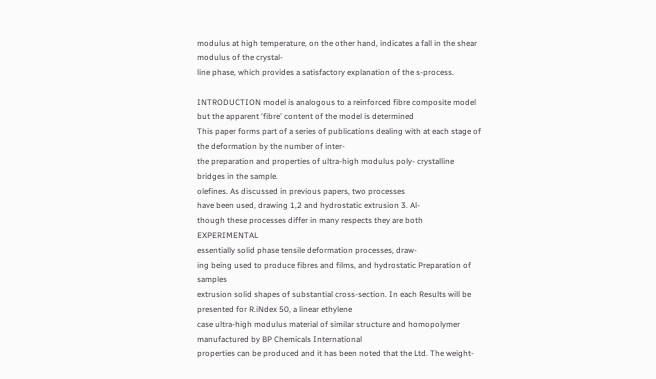modulus at high temperature, on the other hand, indicates a fall in the shear modulus of the crystal-
line phase, which provides a satisfactory explanation of the s-process.

INTRODUCTION model is analogous to a reinforced fibre composite model
but the apparent 'fibre' content of the model is determined
This paper forms part of a series of publications dealing with at each stage of the deformation by the number of inter-
the preparation and properties of ultra-high modulus poly- crystalline bridges in the sample.
olefines. As discussed in previous papers, two processes
have been used, drawing 1,2 and hydrostatic extrusion 3. Al-
though these processes differ in many respects they are both EXPERIMENTAL
essentially solid phase tensile deformation processes, draw-
ing being used to produce fibres and films, and hydrostatic Preparation of samples
extrusion solid shapes of substantial cross-section. In each Results will be presented for R.iNdex 50, a linear ethylene
case ultra-high modulus material of similar structure and homopolymer manufactured by BP Chemicals International
properties can be produced and it has been noted that the Ltd. The weight-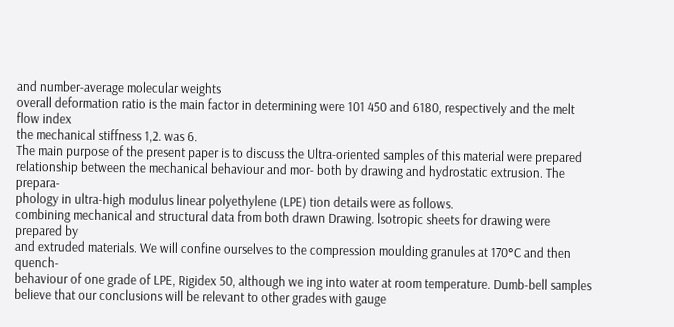and number-average molecular weights
overall deformation ratio is the main factor in determining were 101 450 and 6180, respectively and the melt flow index
the mechanical stiffness 1,2. was 6.
The main purpose of the present paper is to discuss the Ultra-oriented samples of this material were prepared
relationship between the mechanical behaviour and mor- both by drawing and hydrostatic extrusion. The prepara-
phology in ultra-high modulus linear polyethylene (LPE) tion details were as follows.
combining mechanical and structural data from both drawn Drawing. lsotropic sheets for drawing were prepared by
and extruded materials. We will confine ourselves to the compression moulding granules at 170°C and then quench-
behaviour of one grade of LPE, Rigidex 50, although we ing into water at room temperature. Dumb-bell samples
believe that our conclusions will be relevant to other grades with gauge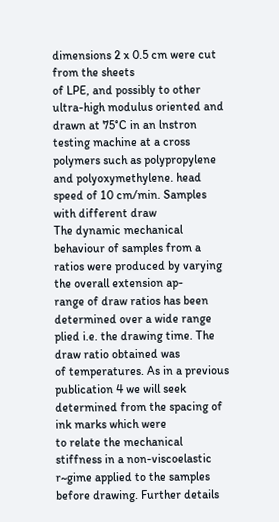dimensions 2 x 0.5 cm were cut from the sheets
of LPE, and possibly to other ultra-high modulus oriented and drawn at 75°C in an lnstron testing machine at a cross
polymers such as polypropylene and polyoxymethylene. head speed of 10 cm/min. Samples with different draw
The dynamic mechanical behaviour of samples from a ratios were produced by varying the overall extension ap-
range of draw ratios has been determined over a wide range plied i.e. the drawing time. The draw ratio obtained was
of temperatures. As in a previous publication 4 we will seek determined from the spacing of ink marks which were
to relate the mechanical stiffness in a non-viscoelastic r~gime applied to the samples before drawing. Further details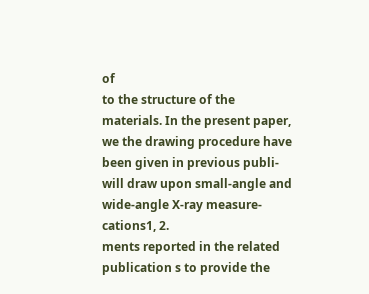of
to the structure of the materials. In the present paper, we the drawing procedure have been given in previous publi-
will draw upon small-angle and wide-angle X-ray measure- cations1, 2.
ments reported in the related publication s to provide the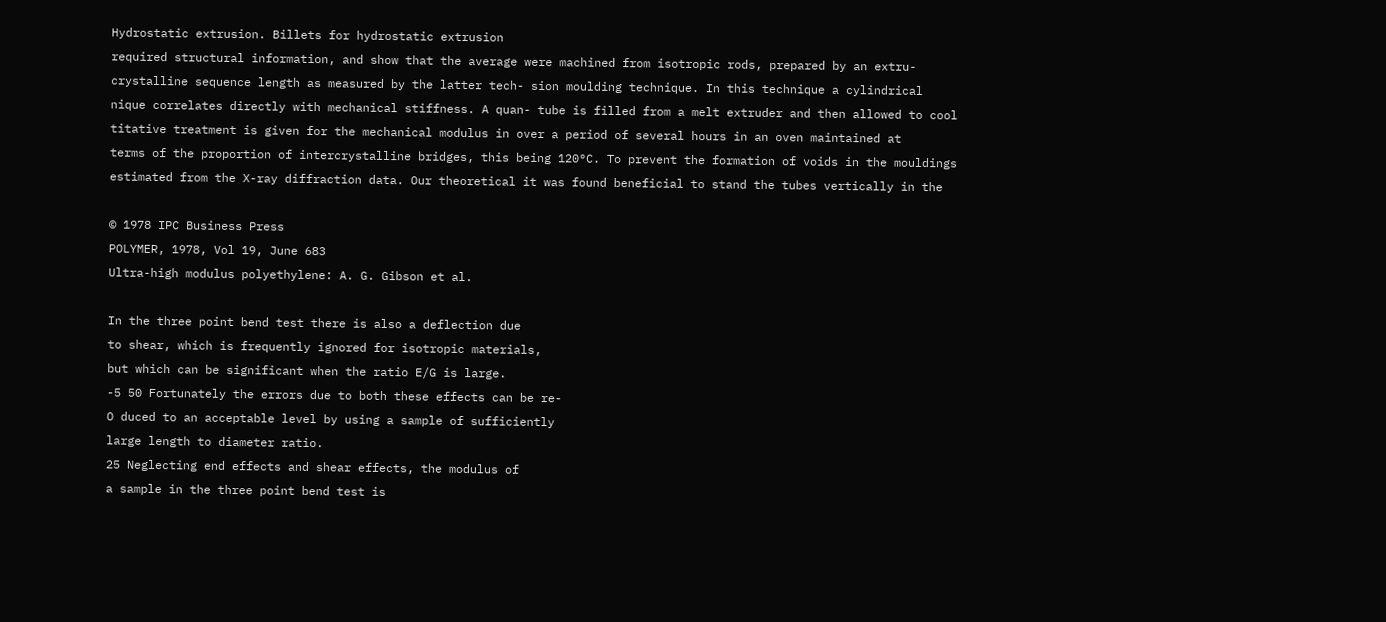Hydrostatic extrusion. Billets for hydrostatic extrusion
required structural information, and show that the average were machined from isotropic rods, prepared by an extru-
crystalline sequence length as measured by the latter tech- sion moulding technique. In this technique a cylindrical
nique correlates directly with mechanical stiffness. A quan- tube is filled from a melt extruder and then allowed to cool
titative treatment is given for the mechanical modulus in over a period of several hours in an oven maintained at
terms of the proportion of intercrystalline bridges, this being 120°C. To prevent the formation of voids in the mouldings
estimated from the X-ray diffraction data. Our theoretical it was found beneficial to stand the tubes vertically in the

© 1978 IPC Business Press
POLYMER, 1978, Vol 19, June 683
Ultra-high modulus polyethylene: A. G. Gibson et al.

In the three point bend test there is also a deflection due
to shear, which is frequently ignored for isotropic materials,
but which can be significant when the ratio E/G is large.
-5 50 Fortunately the errors due to both these effects can be re-
O duced to an acceptable level by using a sample of sufficiently
large length to diameter ratio.
25 Neglecting end effects and shear effects, the modulus of
a sample in the three point bend test is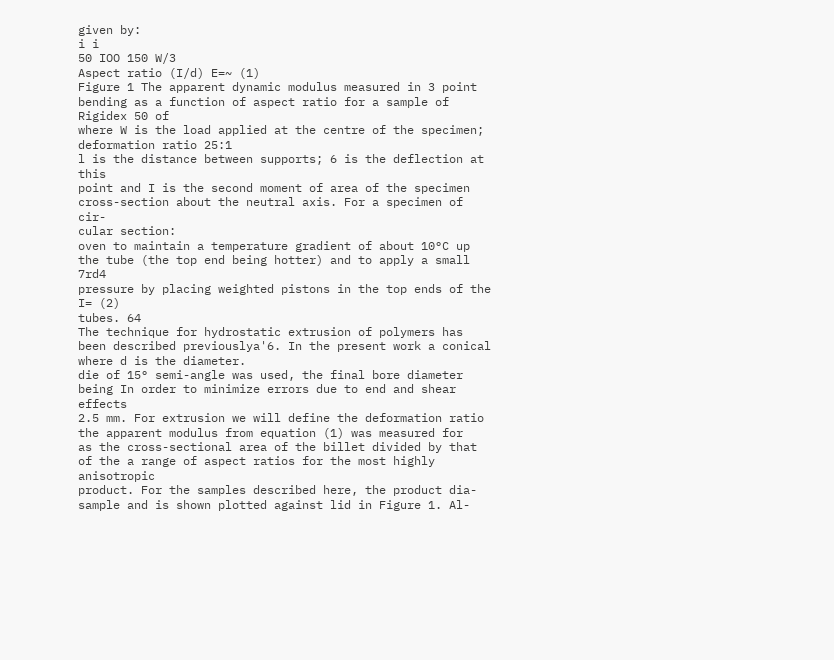given by:
i i
50 IOO 150 W/3
Aspect ratio (I/d) E=~ (1)
Figure 1 The apparent dynamic modulus measured in 3 point
bending as a function of aspect ratio for a sample of Rigidex 50 of
where W is the load applied at the centre of the specimen;
deformation ratio 25:1
l is the distance between supports; 6 is the deflection at this
point and I is the second moment of area of the specimen
cross-section about the neutral axis. For a specimen of cir-
cular section:
oven to maintain a temperature gradient of about 10°C up
the tube (the top end being hotter) and to apply a small 7rd4
pressure by placing weighted pistons in the top ends of the I= (2)
tubes. 64
The technique for hydrostatic extrusion of polymers has
been described previouslya'6. In the present work a conical where d is the diameter.
die of 15° semi-angle was used, the final bore diameter being In order to minimize errors due to end and shear effects
2.5 mm. For extrusion we will define the deformation ratio the apparent modulus from equation (1) was measured for
as the cross-sectional area of the billet divided by that of the a range of aspect ratios for the most highly anisotropic
product. For the samples described here, the product dia- sample and is shown plotted against lid in Figure 1. Al-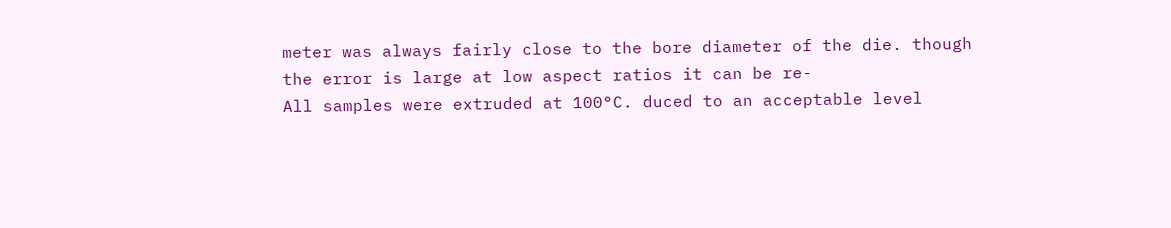meter was always fairly close to the bore diameter of the die. though the error is large at low aspect ratios it can be re-
All samples were extruded at 100°C. duced to an acceptable level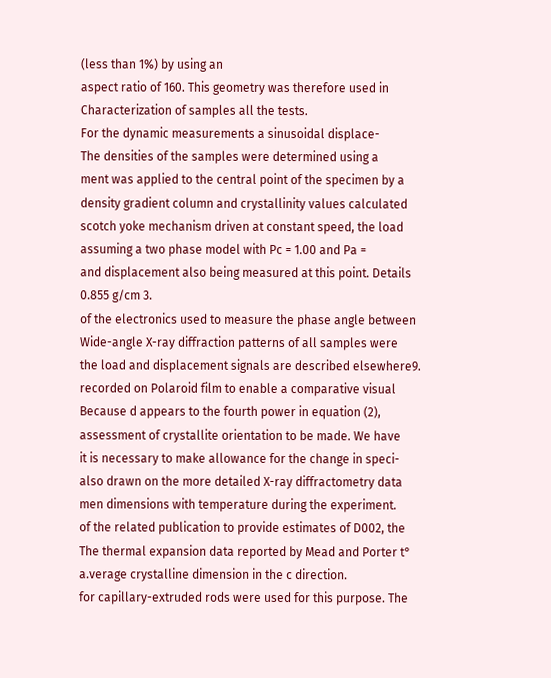(less than 1%) by using an
aspect ratio of 160. This geometry was therefore used in
Characterization of samples all the tests.
For the dynamic measurements a sinusoidal displace-
The densities of the samples were determined using a
ment was applied to the central point of the specimen by a
density gradient column and crystallinity values calculated
scotch yoke mechanism driven at constant speed, the load
assuming a two phase model with Pc = 1.00 and Pa =
and displacement also being measured at this point. Details
0.855 g/cm 3.
of the electronics used to measure the phase angle between
Wide-angle X-ray diffraction patterns of all samples were
the load and displacement signals are described elsewhere9.
recorded on Polaroid film to enable a comparative visual
Because d appears to the fourth power in equation (2),
assessment of crystallite orientation to be made. We have
it is necessary to make allowance for the change in speci-
also drawn on the more detailed X-ray diffractometry data
men dimensions with temperature during the experiment.
of the related publication to provide estimates of D002, the
The thermal expansion data reported by Mead and Porter t°
a.verage crystalline dimension in the c direction.
for capillary-extruded rods were used for this purpose. The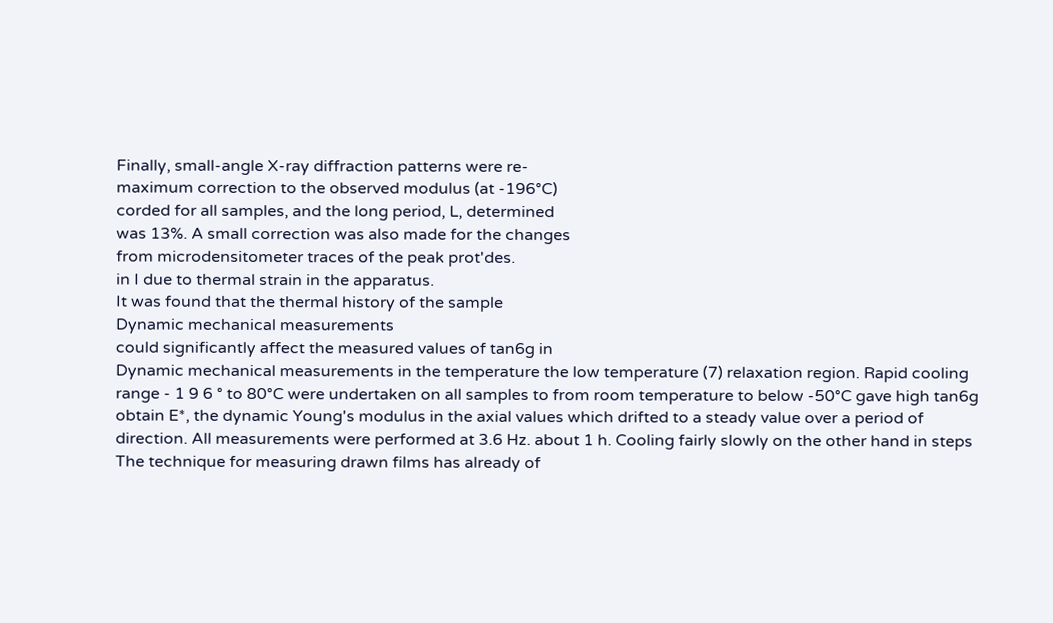Finally, small-angle X-ray diffraction patterns were re-
maximum correction to the observed modulus (at -196°C)
corded for all samples, and the long period, L, determined
was 13%. A small correction was also made for the changes
from microdensitometer traces of the peak prot'des.
in I due to thermal strain in the apparatus.
It was found that the thermal history of the sample
Dynamic mechanical measurements
could significantly affect the measured values of tan6g in
Dynamic mechanical measurements in the temperature the low temperature (7) relaxation region. Rapid cooling
range - 1 9 6 ° to 80°C were undertaken on all samples to from room temperature to below -50°C gave high tan6g
obtain E*, the dynamic Young's modulus in the axial values which drifted to a steady value over a period of
direction. All measurements were performed at 3.6 Hz. about 1 h. Cooling fairly slowly on the other hand in steps
The technique for measuring drawn films has already of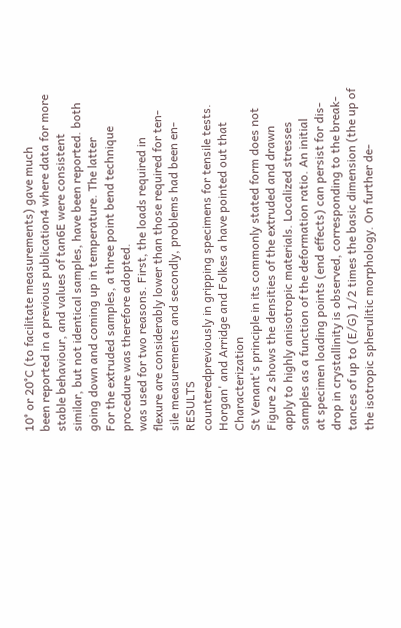10° or 20°C (to facilitate measurements) gave much
been reported in a previous publication4 where data for more stable behaviour, and values of tan6E were consistent
similar, but not identical samples, have been reported. both going down and coming up in temperature. The latter
For the extruded samples, a three point bend technique procedure was therefore adopted.
was used for two reasons. First, the loads required in
flexure are considerably lower than those required for ten-
sile measurements and secondly, problems had been en- RESULTS
counteredpreviously in gripping specimens for tensile tests.
Horgan' and Arridge and Folkes a have pointed out that Characterization
St Venant's principle in its commonly stated form does not Figure 2 shows the densities of the extruded and drawn
apply to highly anisotropic materials. Localized stresses samples as a function of the deformation ratio. An initial
at specimen loading points (end effects) can persist for dis- drop in crystallinity is observed, corresponding to the break-
tances of up to (E/G) 1/2 times the basic dimension (the up of the isotropic spherulitic morphology. On further de-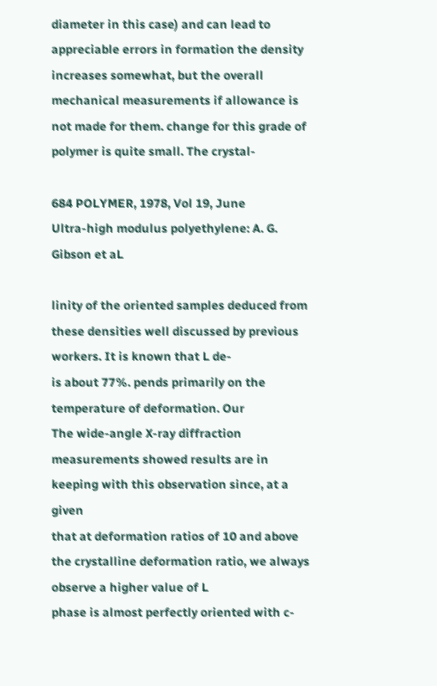diameter in this case) and can lead to appreciable errors in formation the density increases somewhat, but the overall
mechanical measurements if allowance is not made for them. change for this grade of polymer is quite small. The crystal-

684 POLYMER, 1978, Vol 19, June
Ultra-high modulus polyethylene: A. G. Gibson et aL

linity of the oriented samples deduced from these densities well discussed by previous workers. It is known that L de-
is about 77%. pends primarily on the temperature of deformation. Our
The wide-angle X-ray diffraction measurements showed results are in keeping with this observation since, at a given
that at deformation ratios of 10 and above the crystalline deformation ratio, we always observe a higher value of L
phase is almost perfectly oriented with c-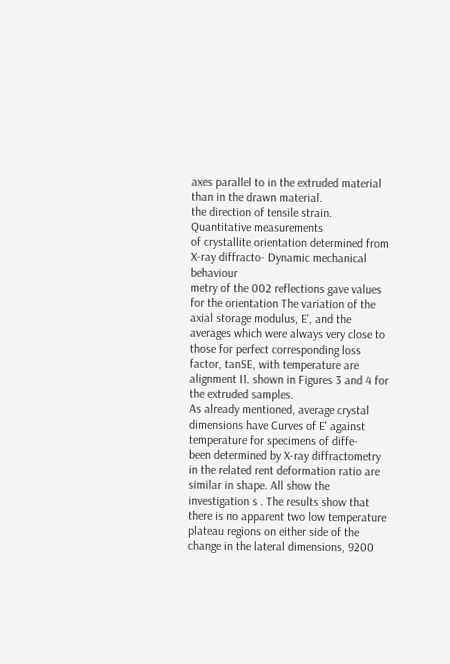axes parallel to in the extruded material than in the drawn material.
the direction of tensile strain. Quantitative measurements
of crystallite orientation determined from X-ray diffracto- Dynamic mechanical behaviour
metry of the 002 reflections gave values for the orientation The variation of the axial storage modulus, E', and the
averages which were always very close to those for perfect corresponding loss factor, tanSE, with temperature are
alignment I1. shown in Figures 3 and 4 for the extruded samples.
As already mentioned, average crystal dimensions have Curves of E' against temperature for specimens of diffe-
been determined by X-ray diffractometry in the related rent deformation ratio are similar in shape. All show the
investigation s . The results show that there is no apparent two low temperature plateau regions on either side of the
change in the lateral dimensions, 9200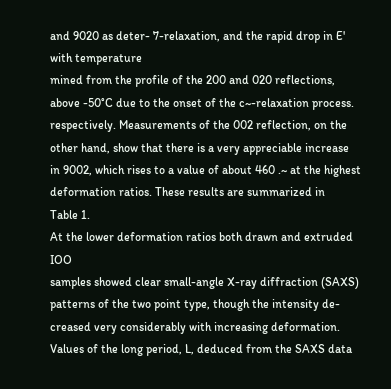and 9020 as deter- 7-relaxation, and the rapid drop in E' with temperature
mined from the profile of the 200 and 020 reflections, above -50°C due to the onset of the c~-relaxation process.
respectively. Measurements of the 002 reflection, on the
other hand, show that there is a very appreciable increase
in 9002, which rises to a value of about 460 .~ at the highest
deformation ratios. These results are summarized in
Table 1.
At the lower deformation ratios both drawn and extruded IOO
samples showed clear small-angle X-ray diffraction (SAXS)
patterns of the two point type, though the intensity de-
creased very considerably with increasing deformation.
Values of the long period, L, deduced from the SAXS data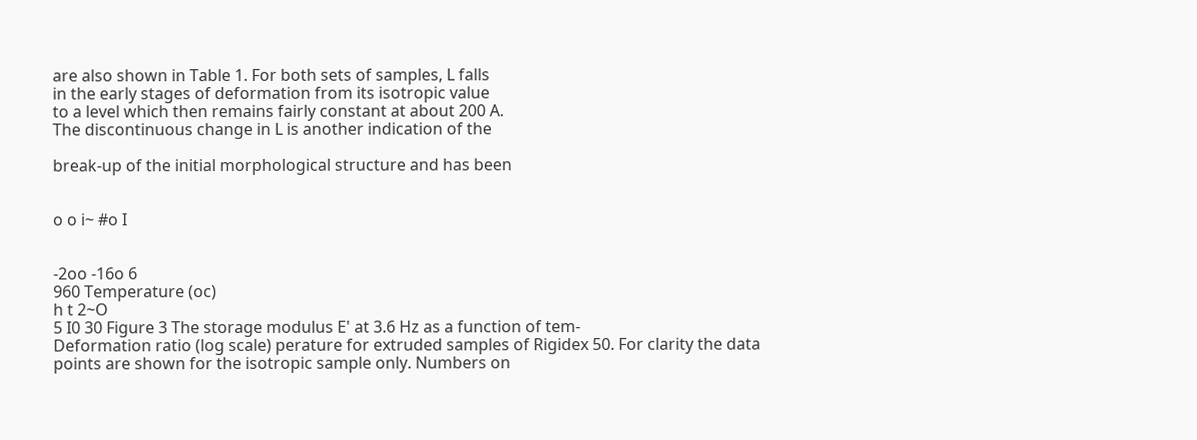are also shown in Table 1. For both sets of samples, L falls
in the early stages of deformation from its isotropic value
to a level which then remains fairly constant at about 200 A.
The discontinuous change in L is another indication of the

break-up of the initial morphological structure and has been


o o i~ #o I


-2oo -16o 6
960 Temperature (oc)
h t 2~O
5 I0 30 Figure 3 The storage modulus E' at 3.6 Hz as a function of tem-
Deformation ratio (log scale) perature for extruded samples of Rigidex 50. For clarity the data
points are shown for the isotropic sample only. Numbers on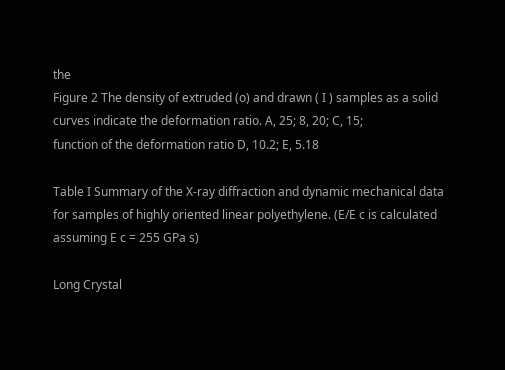the
Figure 2 The density of extruded (o) and drawn ( I ) samples as a solid curves indicate the deformation ratio. A, 25; 8, 20; C, 15;
function of the deformation ratio D, 10.2; E, 5.18

Table I Summary of the X-ray diffraction and dynamic mechanical data for samples of highly oriented linear polyethylene. (E/E c is calculated
assuming E c = 255 GPa s)

Long Crystal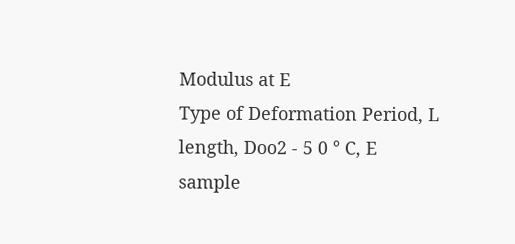Modulus at E
Type of Deformation Period, L length, Doo2 - 5 0 ° C, E
sample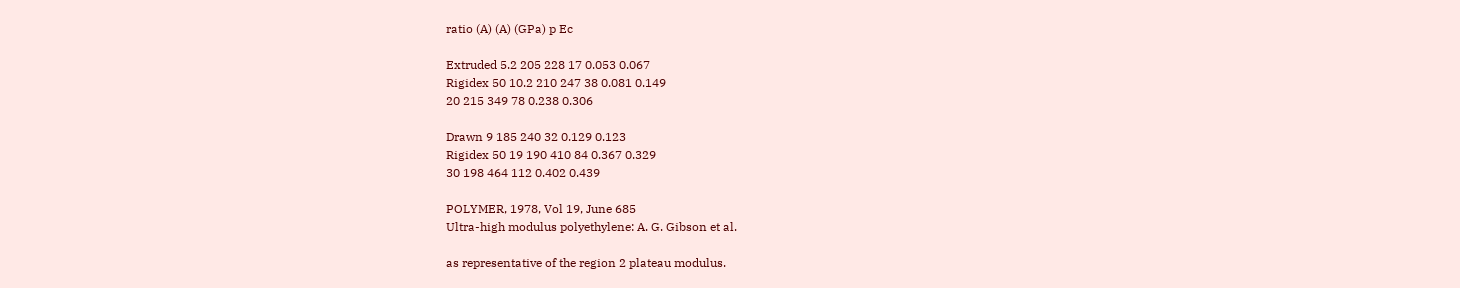ratio (A) (A) (GPa) p Ec

Extruded 5.2 205 228 17 0.053 0.067
Rigidex 50 10.2 210 247 38 0.081 0.149
20 215 349 78 0.238 0.306

Drawn 9 185 240 32 0.129 0.123
Rigidex 50 19 190 410 84 0.367 0.329
30 198 464 112 0.402 0.439

POLYMER, 1978, Vol 19, June 685
Ultra-high modulus polyethylene: A. G. Gibson et al.

as representative of the region 2 plateau modulus.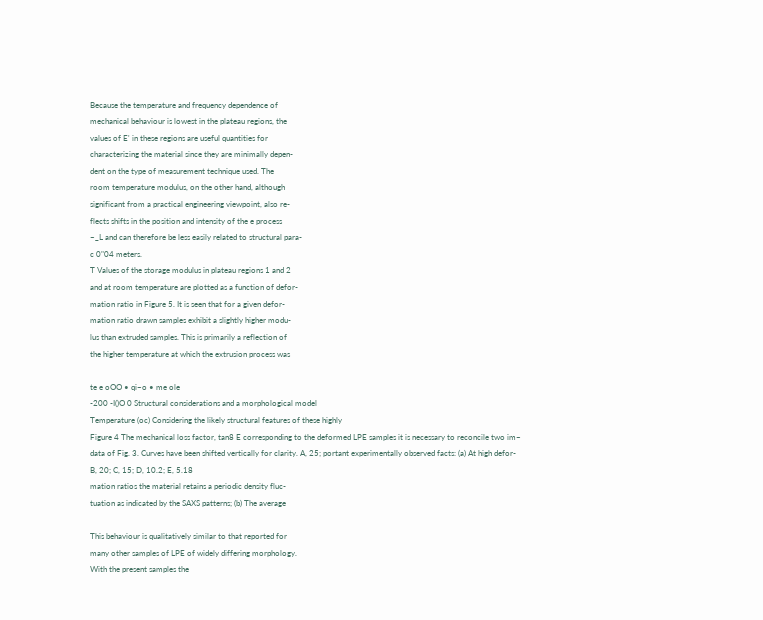Because the temperature and frequency dependence of
mechanical behaviour is lowest in the plateau regions, the
values of E' in these regions are useful quantities for
characterizing the material since they are minimally depen-
dent on the type of measurement technique used. The
room temperature modulus, on the other hand, although
significant from a practical engineering viewpoint, also re-
flects shifts in the position and intensity of the e process
~_L and can therefore be less easily related to structural para-
c 0"04 meters.
T Values of the storage modulus in plateau regions 1 and 2
and at room temperature are plotted as a function of defor-
mation ratio in Figure 5. It is seen that for a given defor-
mation ratio drawn samples exhibit a slightly higher modu-
lus than extruded samples. This is primarily a reflection of
the higher temperature at which the extrusion process was

te e oOO • qi~o • me ole
-200 -I()O 0 Structural considerations and a morphological model
Temperature (oc) Considering the likely structural features of these highly
Figure 4 The mechanical loss factor, tan8 E corresponding to the deformed LPE samples it is necessary to reconcile two im~
data of Fig. 3. Curves have been shifted vertically for clarity. A, 25; portant experimentally observed facts: (a) At high defor-
B, 20; C, 15; D, 10.2; E, 5.18
mation ratios the material retains a periodic density fluc-
tuation as indicated by the SAXS patterns; (b) The average

This behaviour is qualitatively similar to that reported for
many other samples of LPE of widely differing morphology.
With the present samples the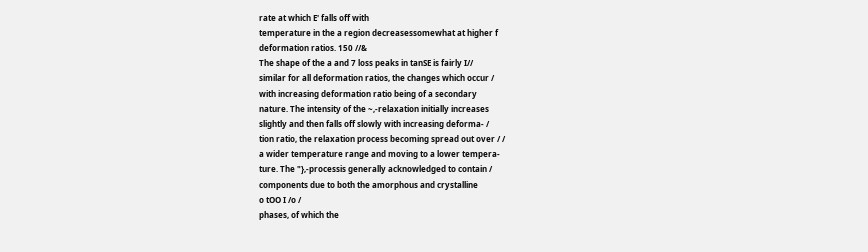rate at which E' falls off with
temperature in the a region decreasessomewhat at higher f
deformation ratios. 150 //&
The shape of the a and 7 loss peaks in tanSE is fairly I//
similar for all deformation ratios, the changes which occur /
with increasing deformation ratio being of a secondary
nature. The intensity of the ~,-relaxation initially increases
slightly and then falls off slowly with increasing deforma- /
tion ratio, the relaxation process becoming spread out over / /
a wider temperature range and moving to a lower tempera-
ture. The "},-processis generally acknowledged to contain /
components due to both the amorphous and crystalline
o tOO I /o /
phases, of which the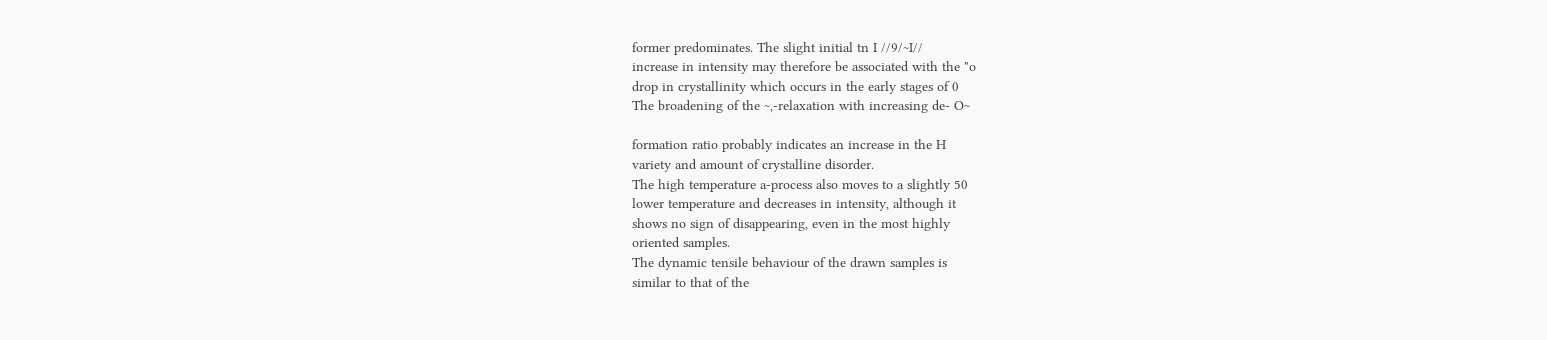former predominates. The slight initial tn I //9/~I//
increase in intensity may therefore be associated with the "o
drop in crystallinity which occurs in the early stages of 0
The broadening of the ~,-relaxation with increasing de- O~

formation ratio probably indicates an increase in the H
variety and amount of crystalline disorder.
The high temperature a-process also moves to a slightly 50
lower temperature and decreases in intensity, although it
shows no sign of disappearing, even in the most highly
oriented samples.
The dynamic tensile behaviour of the drawn samples is
similar to that of the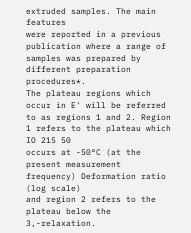extruded samples. The main features
were reported in a previous publication where a range of
samples was prepared by different preparation procedures*.
The plateau regions which occur in E' will be referred
to as regions 1 and 2. Region 1 refers to the plateau which IO 215 50
occurs at -50°C (at the present measurement frequency) Deformation ratio (log scale)
and region 2 refers to the plateau below the 3,-relaxation.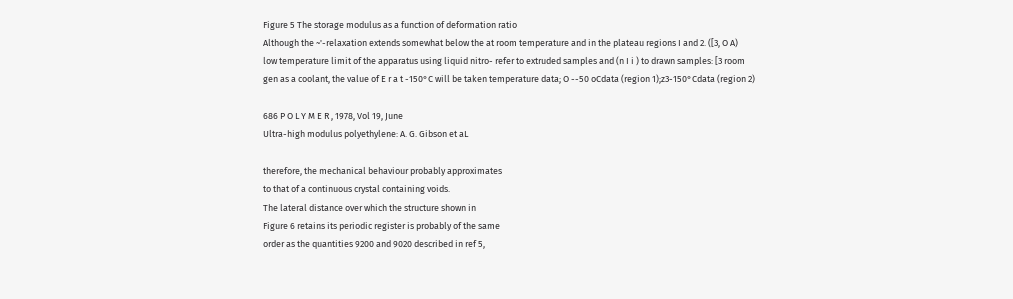Figure 5 The storage modulus as a function of deformation ratio
Although the ~'-relaxation extends somewhat below the at room temperature and in the plateau regions I and 2. ([3, O A)
low temperature limit of the apparatus using liquid nitro- refer to extruded samples and (n I i ) to drawn samples: [3 room
gen as a coolant, the value of E r a t -150°C will be taken temperature data; O --50 oCdata (region 1);z3-150°Cdata (region 2)

686 P O L Y M E R , 1978, Vol 19, June
Ultra-high modulus polyethylene: A. G. Gibson et aL

therefore, the mechanical behaviour probably approximates
to that of a continuous crystal containing voids.
The lateral distance over which the structure shown in
Figure 6 retains its periodic register is probably of the same
order as the quantities 9200 and 9020 described in ref 5,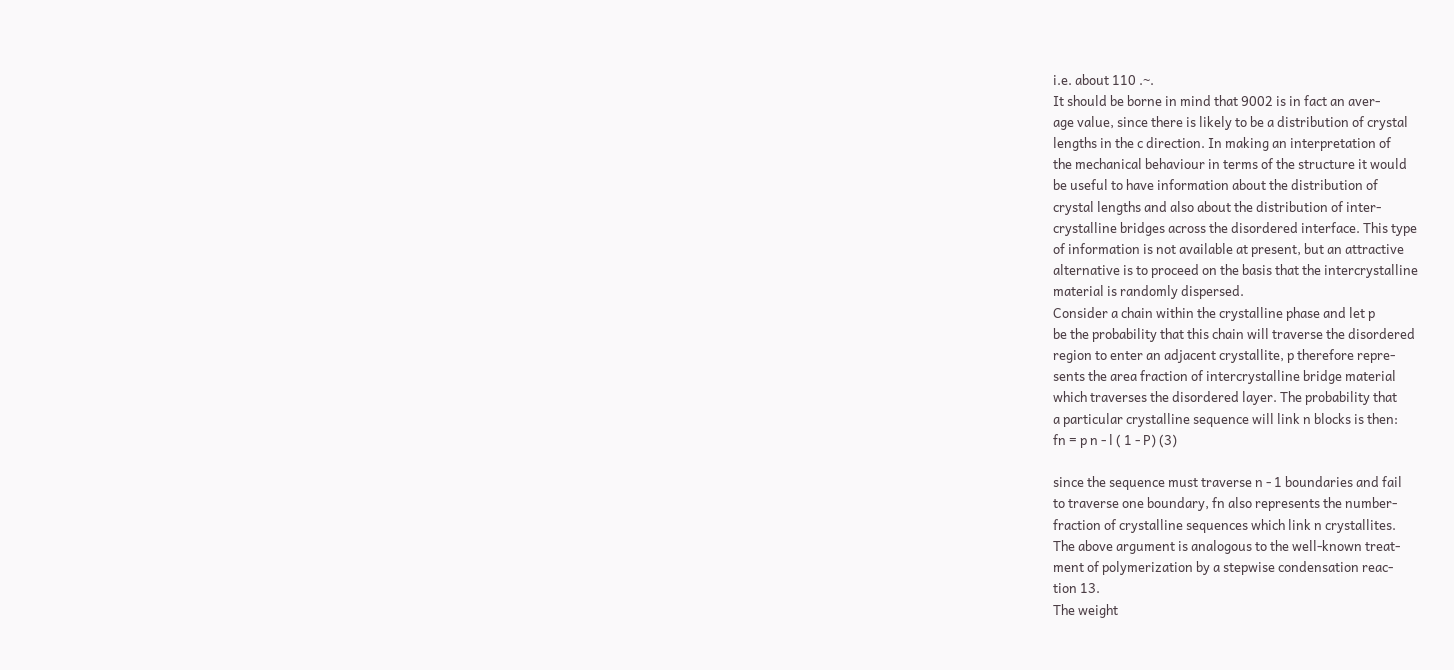i.e. about 110 .~.
It should be borne in mind that 9002 is in fact an aver-
age value, since there is likely to be a distribution of crystal
lengths in the c direction. In making an interpretation of
the mechanical behaviour in terms of the structure it would
be useful to have information about the distribution of
crystal lengths and also about the distribution of inter-
crystalline bridges across the disordered interface. This type
of information is not available at present, but an attractive
alternative is to proceed on the basis that the intercrystalline
material is randomly dispersed.
Consider a chain within the crystalline phase and let p
be the probability that this chain will traverse the disordered
region to enter an adjacent crystallite, p therefore repre-
sents the area fraction of intercrystalline bridge material
which traverses the disordered layer. The probability that
a particular crystalline sequence will link n blocks is then:
fn = p n - l ( 1 - P) (3)

since the sequence must traverse n - 1 boundaries and fail
to traverse one boundary, fn also represents the number-
fraction of crystalline sequences which link n crystallites.
The above argument is analogous to the well-known treat-
ment of polymerization by a stepwise condensation reac-
tion 13.
The weight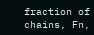fraction of chains, Fn,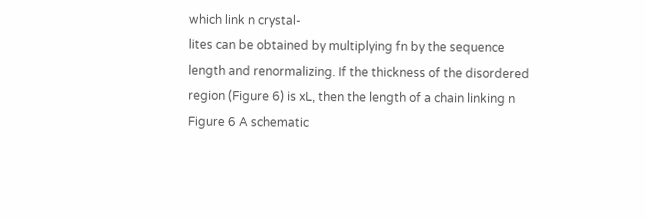which link n crystal-
lites can be obtained by multiplying fn by the sequence
length and renormalizing. If the thickness of the disordered
region (Figure 6) is xL, then the length of a chain linking n
Figure 6 A schematic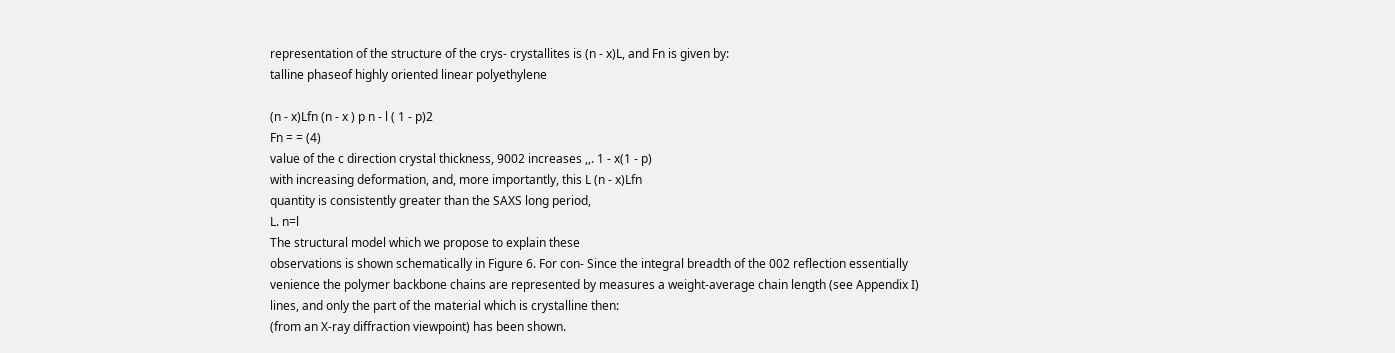representation of the structure of the crys- crystallites is (n - x)L, and Fn is given by:
talline phaseof highly oriented linear polyethylene

(n - x)Lfn (n - x ) p n - l ( 1 - p)2
Fn = = (4)
value of the c direction crystal thickness, 9002 increases ,,. 1 - x(1 - p)
with increasing deformation, and, more importantly, this L (n - x)Lfn
quantity is consistently greater than the SAXS long period,
L. n=l
The structural model which we propose to explain these
observations is shown schematically in Figure 6. For con- Since the integral breadth of the 002 reflection essentially
venience the polymer backbone chains are represented by measures a weight-average chain length (see Appendix I)
lines, and only the part of the material which is crystalline then:
(from an X-ray diffraction viewpoint) has been shown.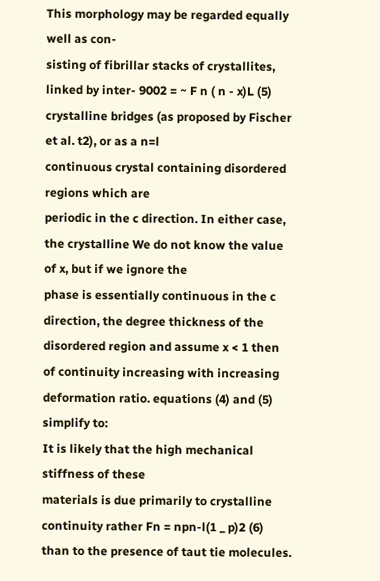This morphology may be regarded equally well as con-
sisting of fibrillar stacks of crystallites, linked by inter- 9002 = ~ F n ( n - x)L (5)
crystalline bridges (as proposed by Fischer et al. t2), or as a n=l
continuous crystal containing disordered regions which are
periodic in the c direction. In either case, the crystalline We do not know the value of x, but if we ignore the
phase is essentially continuous in the c direction, the degree thickness of the disordered region and assume x < 1 then
of continuity increasing with increasing deformation ratio. equations (4) and (5) simplify to:
It is likely that the high mechanical stiffness of these
materials is due primarily to crystalline continuity rather Fn = npn-l(1 _ p)2 (6)
than to the presence of taut tie molecules.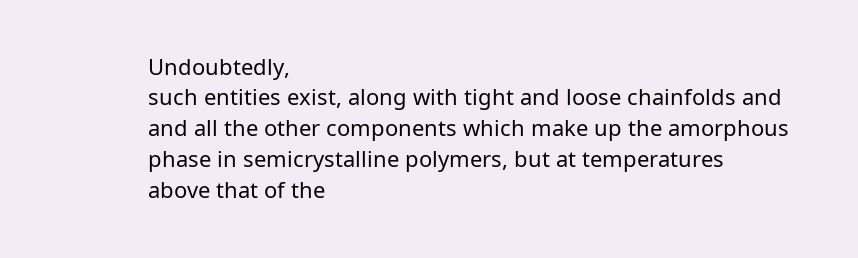Undoubtedly,
such entities exist, along with tight and loose chainfolds and
and all the other components which make up the amorphous
phase in semicrystalline polymers, but at temperatures
above that of the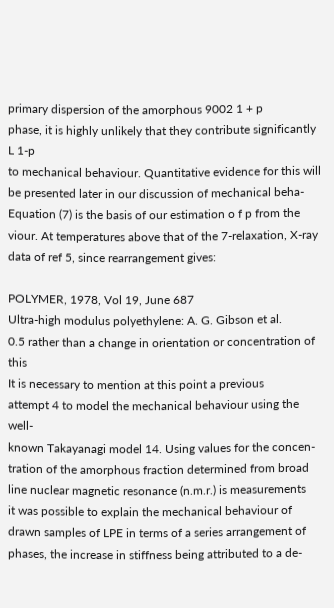primary dispersion of the amorphous 9002 1 + p
phase, it is highly unlikely that they contribute significantly L 1-p
to mechanical behaviour. Quantitative evidence for this will
be presented later in our discussion of mechanical beha- Equation (7) is the basis of our estimation o f p from the
viour. At temperatures above that of the 7-relaxation, X-ray data of ref 5, since rearrangement gives:

POLYMER, 1978, Vol 19, June 687
Ultra-high modulus polyethylene: A. G. Gibson et al.
0.5 rather than a change in orientation or concentration of this
It is necessary to mention at this point a previous
attempt 4 to model the mechanical behaviour using the well-
known Takayanagi model 14. Using values for the concen-
tration of the amorphous fraction determined from broad
line nuclear magnetic resonance (n.m.r.) is measurements
it was possible to explain the mechanical behaviour of
drawn samples of LPE in terms of a series arrangement of
phases, the increase in stiffness being attributed to a de-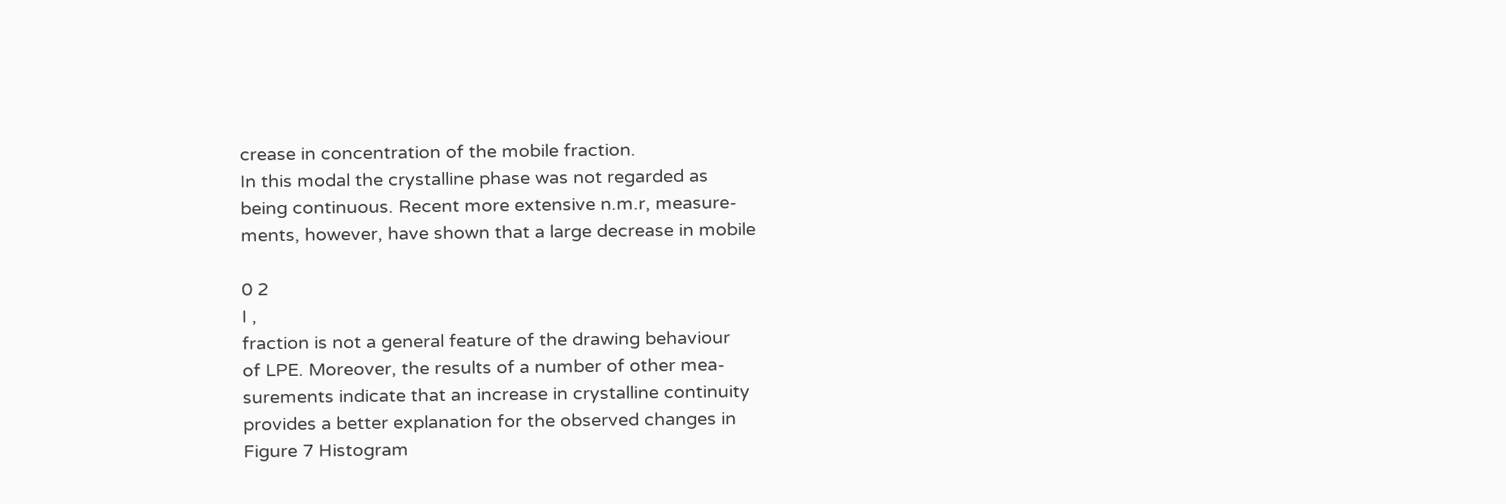crease in concentration of the mobile fraction.
In this modal the crystalline phase was not regarded as
being continuous. Recent more extensive n.m.r, measure-
ments, however, have shown that a large decrease in mobile

0 2
I ,
fraction is not a general feature of the drawing behaviour
of LPE. Moreover, the results of a number of other mea-
surements indicate that an increase in crystalline continuity
provides a better explanation for the observed changes in
Figure 7 Histogram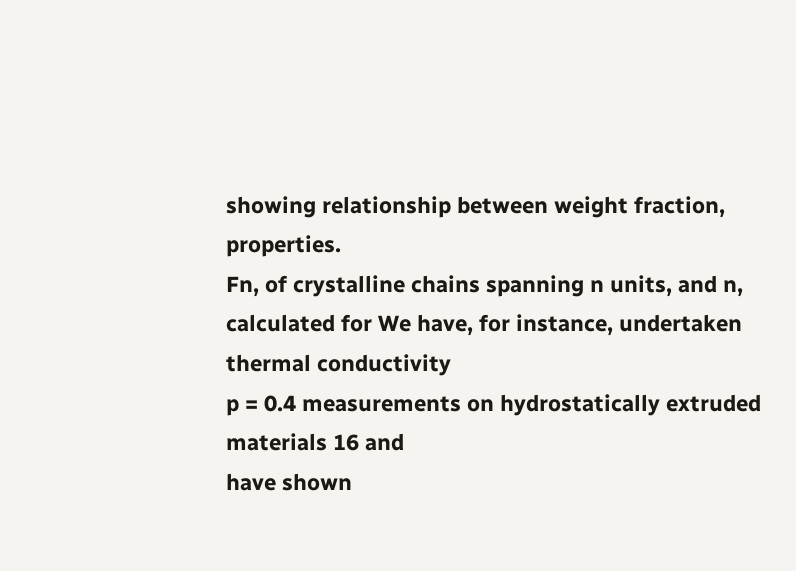showing relationship between weight fraction, properties.
Fn, of crystalline chains spanning n units, and n, calculated for We have, for instance, undertaken thermal conductivity
p = 0.4 measurements on hydrostatically extruded materials 16 and
have shown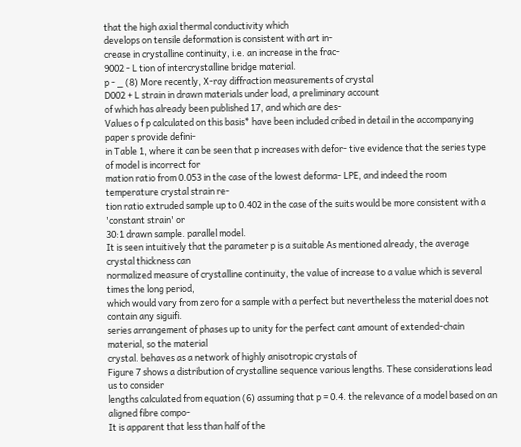that the high axial thermal conductivity which
develops on tensile deformation is consistent with art in-
crease in crystalline continuity, i.e. an increase in the frac-
9002 - L tion of intercrystalline bridge material.
p - _ (8) More recently, X-ray diffraction measurements of crystal
D002 + L strain in drawn materials under load, a preliminary account
of which has already been published 17, and which are des-
Values o f p calculated on this basis* have been included cribed in detail in the accompanying paper s provide defini-
in Table 1, where it can be seen that p increases with defor- tive evidence that the series type of model is incorrect for
mation ratio from 0.053 in the case of the lowest deforma- LPE, and indeed the room temperature crystal strain re-
tion ratio extruded sample up to 0.402 in the case of the suits would be more consistent with a 'constant strain' or
30:1 drawn sample. parallel model.
It is seen intuitively that the parameter p is a suitable As mentioned already, the average crystal thickness can
normalized measure of crystalline continuity, the value of increase to a value which is several times the long period,
which would vary from zero for a sample with a perfect but nevertheless the material does not contain any siguifi.
series arrangement of phases up to unity for the perfect cant amount of extended-chain material, so the material
crystal. behaves as a network of highly anisotropic crystals of
Figure 7 shows a distribution of crystalline sequence various lengths. These considerations lead us to consider
lengths calculated from equation (6) assuming that p = 0.4. the relevance of a model based on an aligned fibre compo-
It is apparent that less than half of the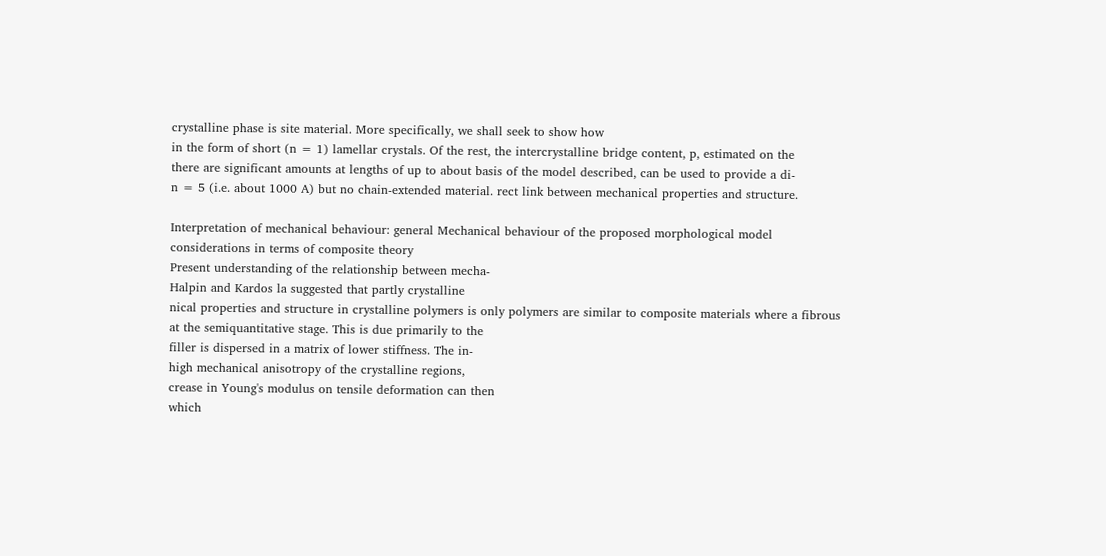crystalline phase is site material. More specifically, we shall seek to show how
in the form of short (n = 1) lamellar crystals. Of the rest, the intercrystalline bridge content, p, estimated on the
there are significant amounts at lengths of up to about basis of the model described, can be used to provide a di-
n = 5 (i.e. about 1000 A) but no chain-extended material. rect link between mechanical properties and structure.

Interpretation of mechanical behaviour: general Mechanical behaviour of the proposed morphological model
considerations in terms of composite theory
Present understanding of the relationship between mecha-
Halpin and Kardos la suggested that partly crystalline
nical properties and structure in crystalline polymers is only polymers are similar to composite materials where a fibrous
at the semiquantitative stage. This is due primarily to the
filler is dispersed in a matrix of lower stiffness. The in-
high mechanical anisotropy of the crystalline regions,
crease in Young's modulus on tensile deformation can then
which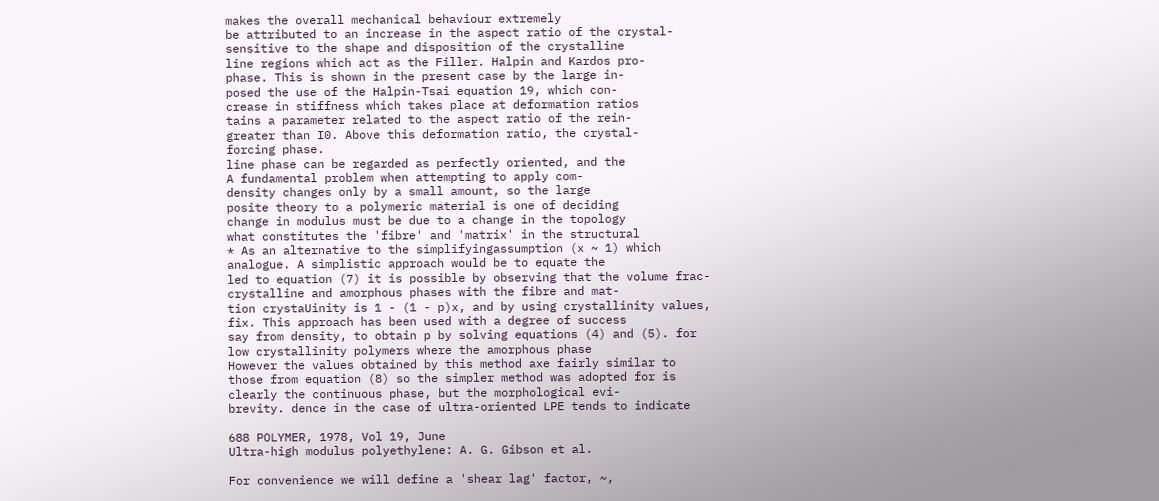makes the overall mechanical behaviour extremely
be attributed to an increase in the aspect ratio of the crystal-
sensitive to the shape and disposition of the crystalline
line regions which act as the Filler. Halpin and Kardos pro-
phase. This is shown in the present case by the large in-
posed the use of the Halpin-Tsai equation 19, which con-
crease in stiffness which takes place at deformation ratios
tains a parameter related to the aspect ratio of the rein-
greater than I0. Above this deformation ratio, the crystal-
forcing phase.
line phase can be regarded as perfectly oriented, and the
A fundamental problem when attempting to apply com-
density changes only by a small amount, so the large
posite theory to a polymeric material is one of deciding
change in modulus must be due to a change in the topology
what constitutes the 'fibre' and 'matrix' in the structural
* As an alternative to the simplifyingassumption (x ~ 1) which analogue. A simplistic approach would be to equate the
led to equation (7) it is possible by observing that the volume frac- crystalline and amorphous phases with the fibre and mat-
tion crystaUinity is 1 - (1 - p)x, and by using crystallinity values, fix. This approach has been used with a degree of success
say from density, to obtain p by solving equations (4) and (5). for low crystallinity polymers where the amorphous phase
However the values obtained by this method axe fairly similar to
those from equation (8) so the simpler method was adopted for is clearly the continuous phase, but the morphological evi-
brevity. dence in the case of ultra-oriented LPE tends to indicate

688 POLYMER, 1978, Vol 19, June
Ultra-high modulus polyethylene: A. G. Gibson et al.

For convenience we will define a 'shear lag' factor, ~,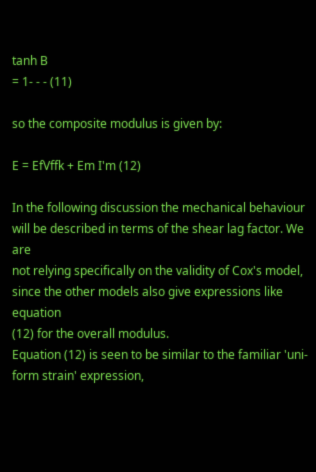tanh B
= 1- - - (11)

so the composite modulus is given by:

E = EfVffk + Em I'm (12)

In the following discussion the mechanical behaviour
will be described in terms of the shear lag factor. We are
not relying specifically on the validity of Cox's model,
since the other models also give expressions like equation
(12) for the overall modulus.
Equation (12) is seen to be similar to the familiar 'uni-
form strain' expression,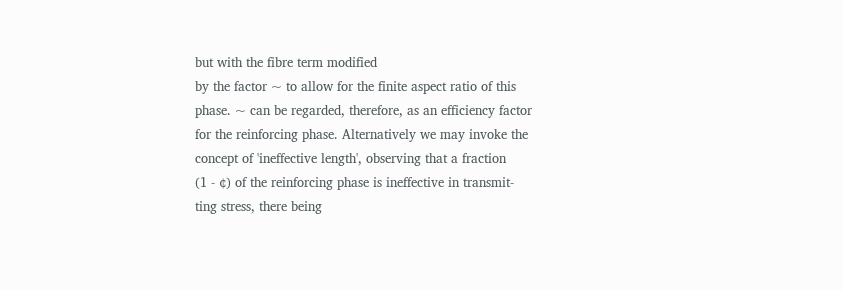but with the fibre term modified
by the factor ~ to allow for the finite aspect ratio of this
phase. ~ can be regarded, therefore, as an efficiency factor
for the reinforcing phase. Alternatively we may invoke the
concept of 'ineffective length', observing that a fraction
(1 - ¢) of the reinforcing phase is ineffective in transmit-
ting stress, there being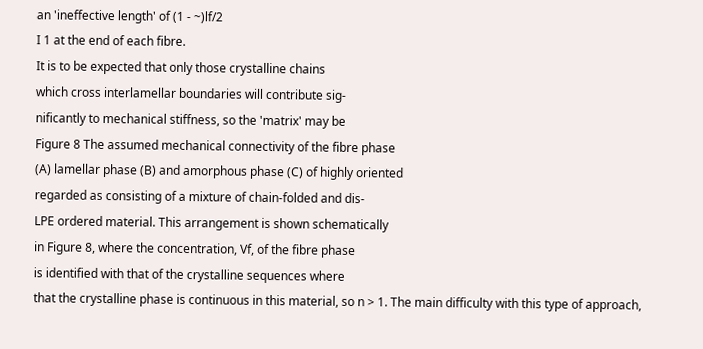an 'ineffective length' of (1 - ~)lf/2
I 1 at the end of each fibre.
It is to be expected that only those crystalline chains
which cross interlamellar boundaries will contribute sig-
nificantly to mechanical stiffness, so the 'matrix' may be
Figure 8 The assumed mechanical connectivity of the fibre phase
(A) lamellar phase (B) and amorphous phase (C) of highly oriented
regarded as consisting of a mixture of chain-folded and dis-
LPE ordered material. This arrangement is shown schematically
in Figure 8, where the concentration, Vf, of the fibre phase
is identified with that of the crystalline sequences where
that the crystalline phase is continuous in this material, so n > 1. The main difficulty with this type of approach,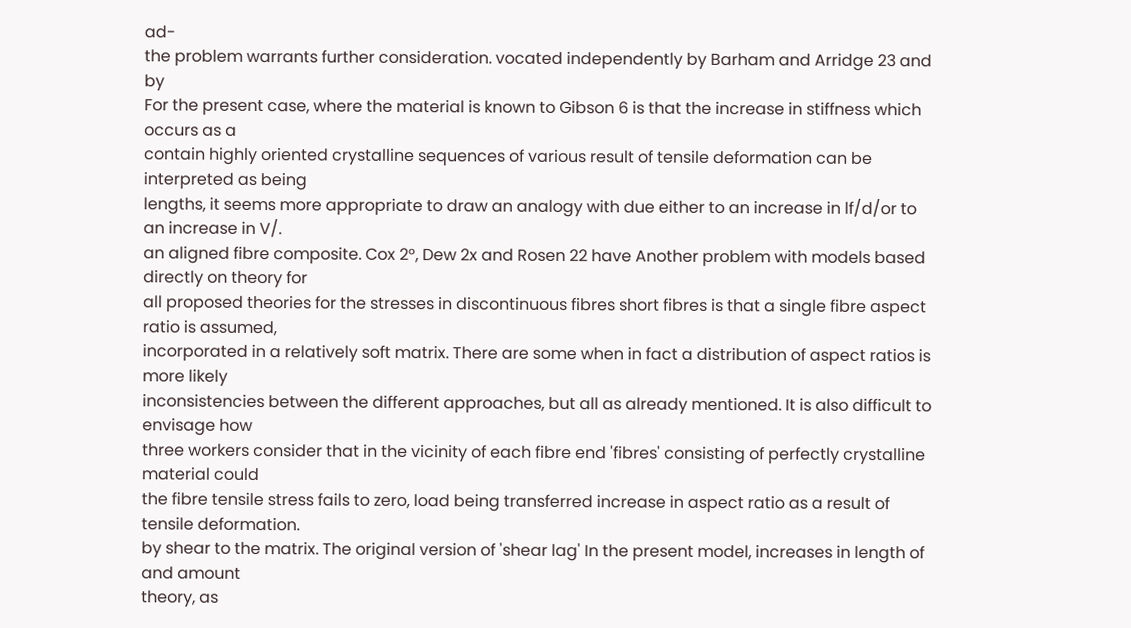ad-
the problem warrants further consideration. vocated independently by Barham and Arridge 23 and by
For the present case, where the material is known to Gibson 6 is that the increase in stiffness which occurs as a
contain highly oriented crystalline sequences of various result of tensile deformation can be interpreted as being
lengths, it seems more appropriate to draw an analogy with due either to an increase in lf/d/or to an increase in V/.
an aligned fibre composite. Cox 2°, Dew 2x and Rosen 22 have Another problem with models based directly on theory for
all proposed theories for the stresses in discontinuous fibres short fibres is that a single fibre aspect ratio is assumed,
incorporated in a relatively soft matrix. There are some when in fact a distribution of aspect ratios is more likely
inconsistencies between the different approaches, but all as already mentioned. It is also difficult to envisage how
three workers consider that in the vicinity of each fibre end 'fibres' consisting of perfectly crystalline material could
the fibre tensile stress fails to zero, load being transferred increase in aspect ratio as a result of tensile deformation.
by shear to the matrix. The original version of 'shear lag' In the present model, increases in length of and amount
theory, as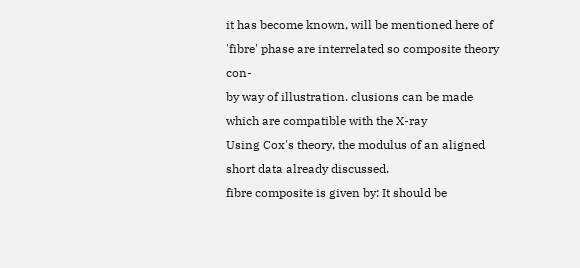it has become known, will be mentioned here of 'fibre' phase are interrelated so composite theory con-
by way of illustration. clusions can be made which are compatible with the X-ray
Using Cox's theory, the modulus of an aligned short data already discussed.
fibre composite is given by: It should be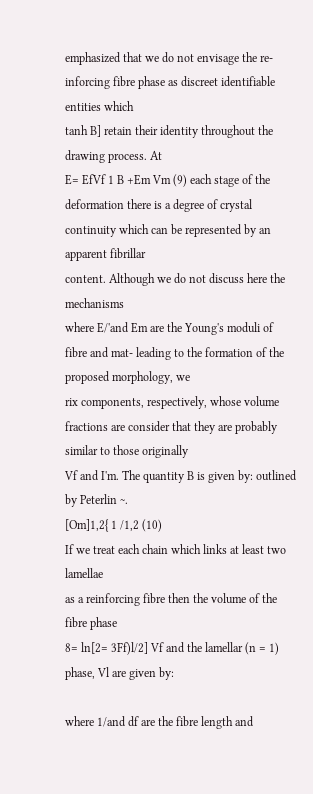emphasized that we do not envisage the re-
inforcing fibre phase as discreet identifiable entities which
tanh B] retain their identity throughout the drawing process. At
E= EfVf 1 B +Em Vm (9) each stage of the deformation there is a degree of crystal
continuity which can be represented by an apparent fibrillar
content. Although we do not discuss here the mechanisms
where E/'and Em are the Young's moduli of fibre and mat- leading to the formation of the proposed morphology, we
rix components, respectively, whose volume fractions are consider that they are probably similar to those originally
Vf and I'm. The quantity B is given by: outlined by Peterlin ~.
[Om]1,2{ 1 /1,2 (10)
If we treat each chain which links at least two lamellae
as a reinforcing fibre then the volume of the fibre phase
8= ln[2= 3Ff)l/2] Vf and the lamellar (n = 1) phase, Vl are given by:

where 1/and df are the fibre length and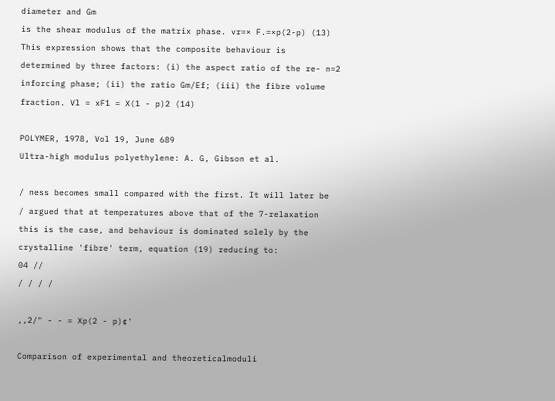diameter and Gm
is the shear modulus of the matrix phase. vr=× F.=×p(2-p) (13)
This expression shows that the composite behaviour is
determined by three factors: (i) the aspect ratio of the re- n=2
inforcing phase; (ii) the ratio Gm/Ef; (iii) the fibre volume
fraction. Vl = xF1 = X(1 - p)2 (14)

POLYMER, 1978, Vol 19, June 689
Ultra-high modulus polyethylene: A. G, Gibson et al.

/ ness becomes small compared with the first. It will later be
/ argued that at temperatures above that of the 7-relaxation
this is the case, and behaviour is dominated solely by the
crystalline 'fibre' term, equation (19) reducing to:
04 //
/ / / /

,,2/" - - = Xp(2 - p)¢'

Comparison of experimental and theoreticalmoduli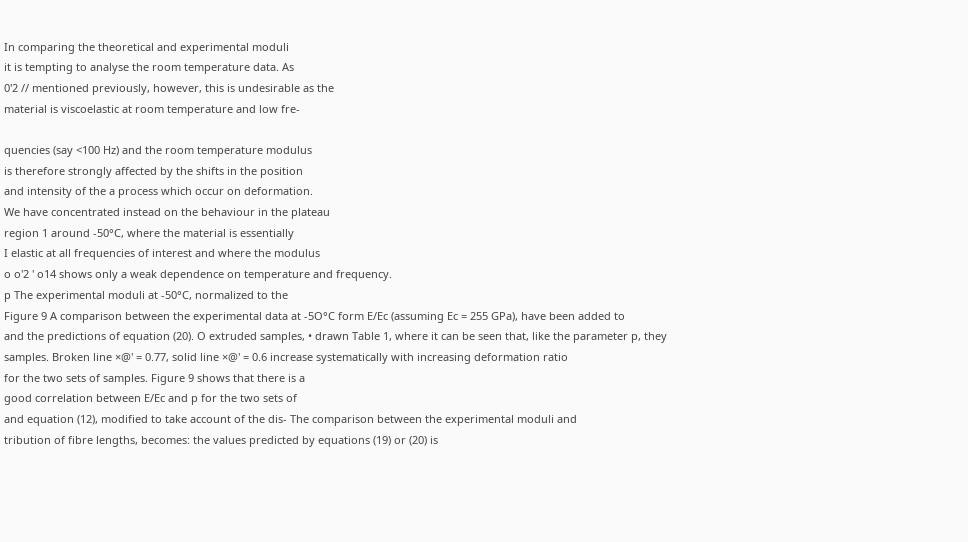In comparing the theoretical and experimental moduli
it is tempting to analyse the room temperature data. As
0'2 // mentioned previously, however, this is undesirable as the
material is viscoelastic at room temperature and low fre-

quencies (say <100 Hz) and the room temperature modulus
is therefore strongly affected by the shifts in the position
and intensity of the a process which occur on deformation.
We have concentrated instead on the behaviour in the plateau
region 1 around -50°C, where the material is essentially
I elastic at all frequencies of interest and where the modulus
o o'2 ' o14 shows only a weak dependence on temperature and frequency.
p The experimental moduli at -50°C, normalized to the
Figure 9 A comparison between the experimental data at -5O°C form E/Ec (assuming Ec = 255 GPa), have been added to
and the predictions of equation (20). O extruded samples, • drawn Table 1, where it can be seen that, like the parameter p, they
samples. Broken line ×@' = 0.77, solid line ×@' = 0.6 increase systematically with increasing deformation ratio
for the two sets of samples. Figure 9 shows that there is a
good correlation between E/Ec and p for the two sets of
and equation (12), modified to take account of the dis- The comparison between the experimental moduli and
tribution of fibre lengths, becomes: the values predicted by equations (19) or (20) is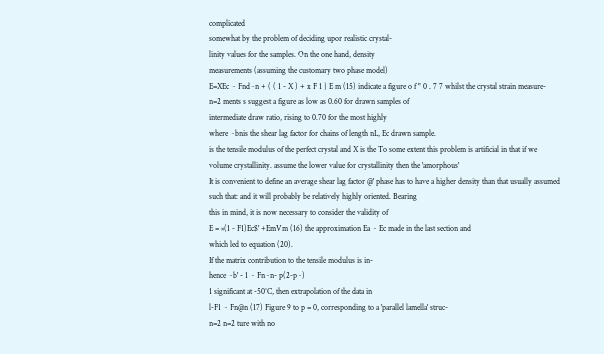complicated
somewhat by the problem of deciding upor realistic crystal-
linity values for the samples. On the one hand, density
measurements (assuming the customary two phase model)
E=XEc ~ Fnd~n + ( ( 1 - X ) + x F 1 } E m (15) indicate a figure o f " 0 . 7 7 whilst the crystal strain measure-
n=2 ments s suggest a figure as low as 0.60 for drawn samples of
intermediate draw ratio, rising to 0.70 for the most highly
where ~bnis the shear lag factor for chains of length nL, Ec drawn sample.
is the tensile modulus of the perfect crystal and X is the To some extent this problem is artificial in that if we
volume crystallinity. assume the lower value for crystallinity then the 'amorphous'
It is convenient to define an average shear lag factor @' phase has to have a higher density than that usually assumed
such that: and it will probably be relatively highly oriented. Bearing
this in mind, it is now necessary to consider the validity of
E = ×(1 - F1)Ec$' +EmVm (16) the approximation Ea ~ Ec made in the last section and
which led to equation (20).
If the matrix contribution to the tensile modulus is in-
hence ~b' - 1 ~ Fn~n- p(2-p~)
1 significant at -50°C, then extrapolation of the data in
l-F1 ~ Fn@n (17) Figure 9 to p = 0, corresponding to a 'parallel lamella' struc-
n=2 n=2 ture with no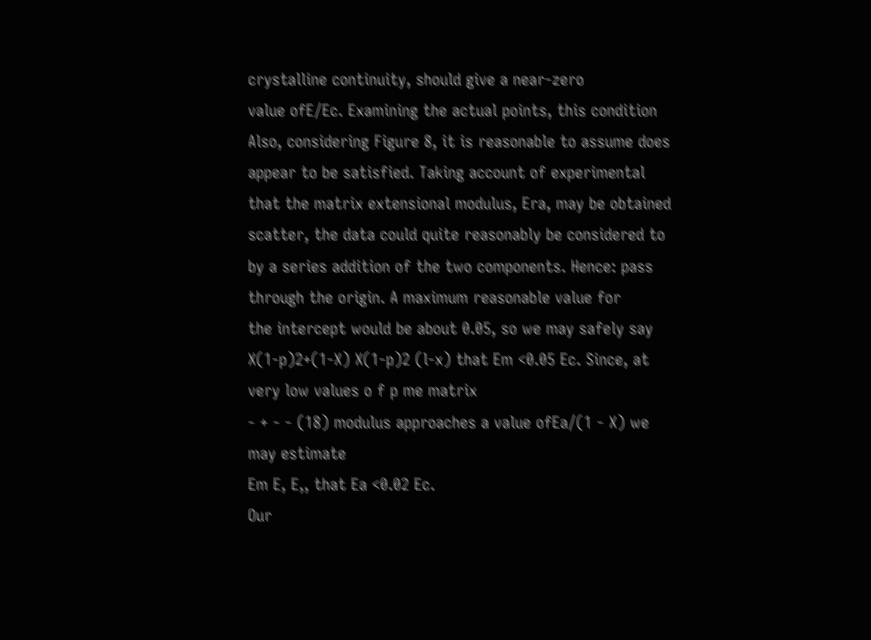crystalline continuity, should give a near-zero
value ofE/Ec. Examining the actual points, this condition
Also, considering Figure 8, it is reasonable to assume does appear to be satisfied. Taking account of experimental
that the matrix extensional modulus, Era, may be obtained scatter, the data could quite reasonably be considered to
by a series addition of the two components. Hence: pass through the origin. A maximum reasonable value for
the intercept would be about 0.05, so we may safely say
X(1-p)2+(1-X) X(1-p)2 (l-x) that Em <0.05 Ec. Since, at very low values o f p me matrix
- + - - (18) modulus approaches a value ofEa/(1 - X) we may estimate
Em E, E,, that Ea <0.02 Ec.
Our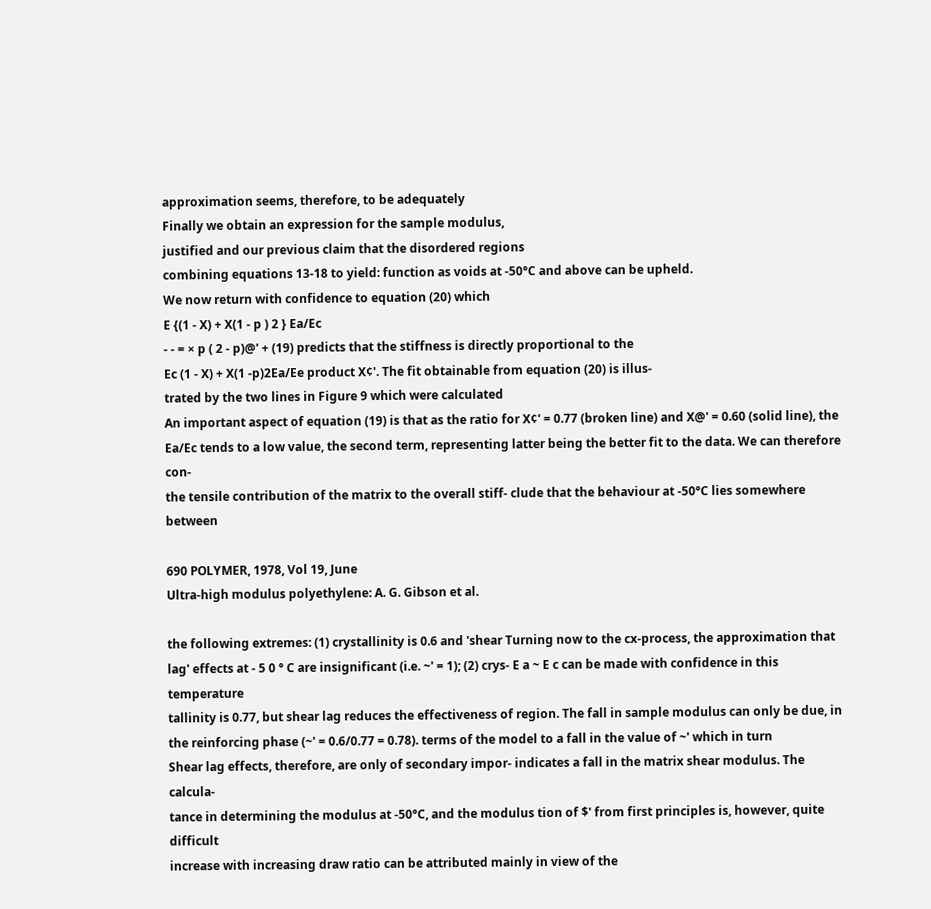approximation seems, therefore, to be adequately
Finally we obtain an expression for the sample modulus,
justified and our previous claim that the disordered regions
combining equations 13-18 to yield: function as voids at -50°C and above can be upheld.
We now return with confidence to equation (20) which
E {(1 - X) + X(1 - p ) 2 } Ea/Ec
- - = × p ( 2 - p)@' + (19) predicts that the stiffness is directly proportional to the
Ec (1 - X) + X(1 -p)2Ea/Ee product X¢'. The fit obtainable from equation (20) is illus-
trated by the two lines in Figure 9 which were calculated
An important aspect of equation (19) is that as the ratio for X¢' = 0.77 (broken line) and X@' = 0.60 (solid line), the
Ea/Ec tends to a low value, the second term, representing latter being the better fit to the data. We can therefore con-
the tensile contribution of the matrix to the overall stiff- clude that the behaviour at -50°C lies somewhere between

690 POLYMER, 1978, Vol 19, June
Ultra-high modulus polyethylene: A. G. Gibson et al.

the following extremes: (1) crystallinity is 0.6 and 'shear Turning now to the cx-process, the approximation that
lag' effects at - 5 0 ° C are insignificant (i.e. ~' = 1); (2) crys- E a ~ E c can be made with confidence in this temperature
tallinity is 0.77, but shear lag reduces the effectiveness of region. The fall in sample modulus can only be due, in
the reinforcing phase (~' = 0.6/0.77 = 0.78). terms of the model to a fall in the value of ~' which in turn
Shear lag effects, therefore, are only of secondary impor- indicates a fall in the matrix shear modulus. The calcula-
tance in determining the modulus at -50°C, and the modulus tion of $' from first principles is, however, quite difficult
increase with increasing draw ratio can be attributed mainly in view of the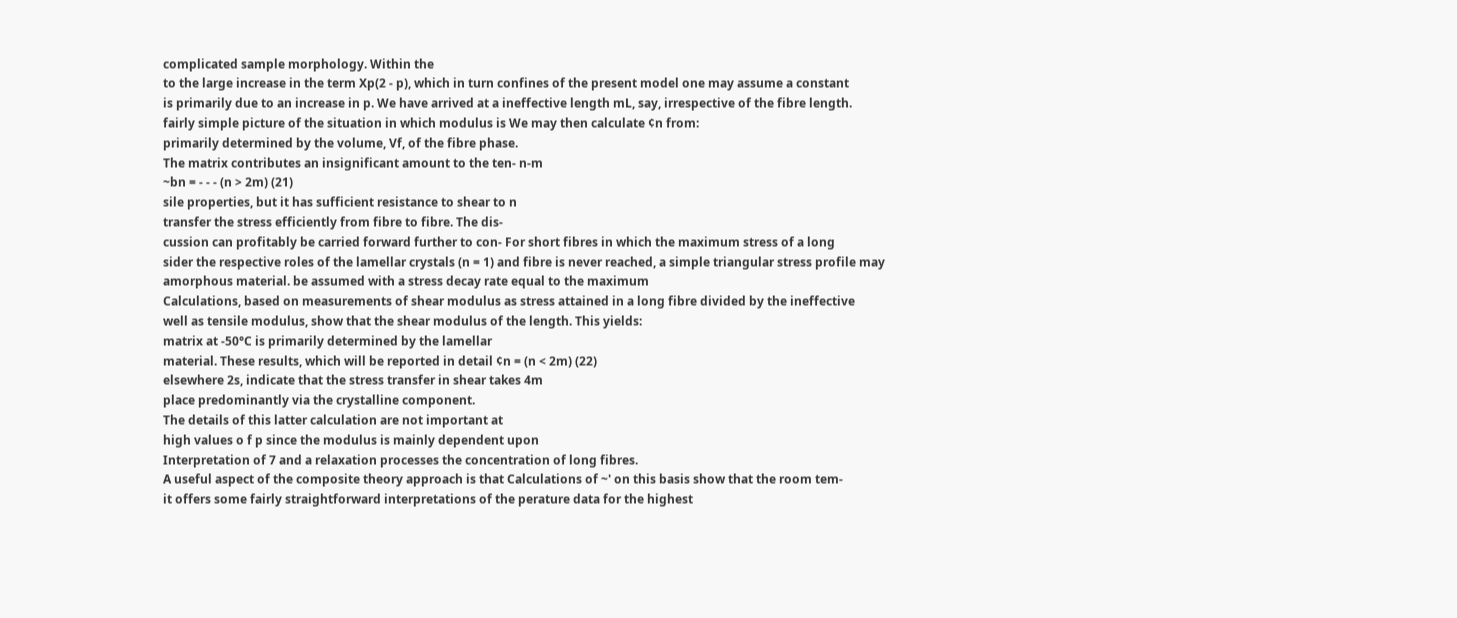complicated sample morphology. Within the
to the large increase in the term Xp(2 - p), which in turn confines of the present model one may assume a constant
is primarily due to an increase in p. We have arrived at a ineffective length mL, say, irrespective of the fibre length.
fairly simple picture of the situation in which modulus is We may then calculate ¢n from:
primarily determined by the volume, Vf, of the fibre phase.
The matrix contributes an insignificant amount to the ten- n-m
~bn = - - - (n > 2m) (21)
sile properties, but it has sufficient resistance to shear to n
transfer the stress efficiently from fibre to fibre. The dis-
cussion can profitably be carried forward further to con- For short fibres in which the maximum stress of a long
sider the respective roles of the lamellar crystals (n = 1) and fibre is never reached, a simple triangular stress profile may
amorphous material. be assumed with a stress decay rate equal to the maximum
Calculations, based on measurements of shear modulus as stress attained in a long fibre divided by the ineffective
well as tensile modulus, show that the shear modulus of the length. This yields:
matrix at -50°C is primarily determined by the lamellar
material. These results, which will be reported in detail ¢n = (n < 2m) (22)
elsewhere 2s, indicate that the stress transfer in shear takes 4m
place predominantly via the crystalline component.
The details of this latter calculation are not important at
high values o f p since the modulus is mainly dependent upon
Interpretation of 7 and a relaxation processes the concentration of long fibres.
A useful aspect of the composite theory approach is that Calculations of ~' on this basis show that the room tem-
it offers some fairly straightforward interpretations of the perature data for the highest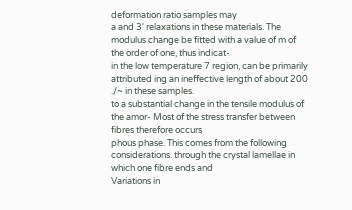deformation ratio samples may
a and 3' relaxations in these materials. The modulus change be fitted with a value of m of the order of one, thus indicat-
in the low temperature 7 region, can be primarily attributed ing an ineffective length of about 200 ./~ in these samples.
to a substantial change in the tensile modulus of the amor- Most of the stress transfer between fibres therefore occurs
phous phase. This comes from the following considerations. through the crystal lamellae in which one fibre ends and
Variations in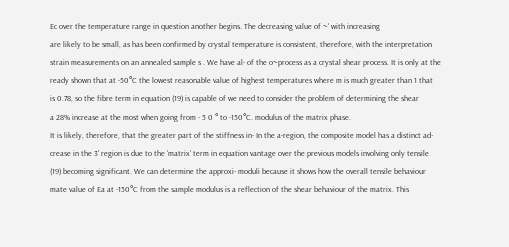Ec over the temperature range in question another begins. The decreasing value of ~' with increasing
are likely to be small, as has been confirmed by crystal temperature is consistent, therefore, with the interpretation
strain measurements on an annealed sample s . We have al- of the o~process as a crystal shear process. It is only at the
ready shown that at -50°C the lowest reasonable value of highest temperatures where m is much greater than 1 that
is 0.78, so the fibre term in equation (19) is capable of we need to consider the problem of determining the shear
a 28% increase at the most when going from - 5 0 ° to -150°C. modulus of the matrix phase.
It is likely, therefore, that the greater part of the stiffness in- In the a-region, the composite model has a distinct ad-
crease in the 3' region is due to the 'matrix' term in equation vantage over the previous models involving only tensile
(19) becoming significant. We can determine the approxi- moduli because it shows how the overall tensile behaviour
mate value of Ea at -150°C from the sample modulus is a reflection of the shear behaviour of the matrix. This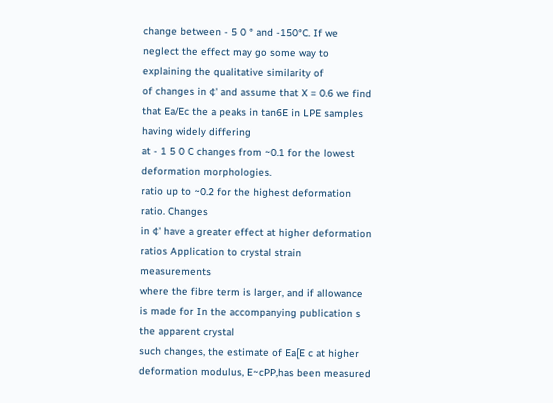change between - 5 0 ° and -150°C. If we neglect the effect may go some way to explaining the qualitative similarity of
of changes in ¢' and assume that X = 0.6 we find that Ea/Ec the a peaks in tan6E in LPE samples having widely differing
at - 1 5 0 C changes from ~0.1 for the lowest deformation morphologies.
ratio up to ~0.2 for the highest deformation ratio. Changes
in ¢' have a greater effect at higher deformation ratios Application to crystal strain measurements
where the fibre term is larger, and if allowance is made for In the accompanying publication s the apparent crystal
such changes, the estimate of Ea[E c at higher deformation modulus, E~cPP,has been measured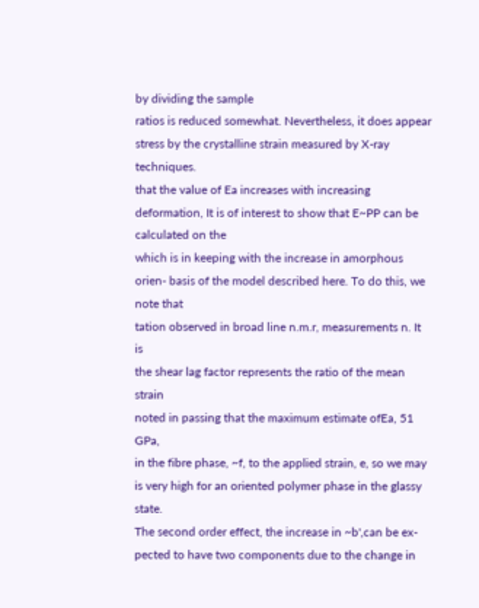by dividing the sample
ratios is reduced somewhat. Nevertheless, it does appear stress by the crystalline strain measured by X-ray techniques.
that the value of Ea increases with increasing deformation, It is of interest to show that E~PP can be calculated on the
which is in keeping with the increase in amorphous orien- basis of the model described here. To do this, we note that
tation observed in broad line n.m.r, measurements n. It is
the shear lag factor represents the ratio of the mean strain
noted in passing that the maximum estimate ofEa, 51 GPa,
in the fibre phase, ~f, to the applied strain, e, so we may
is very high for an oriented polymer phase in the glassy state.
The second order effect, the increase in ~b',can be ex-
pected to have two components due to the change in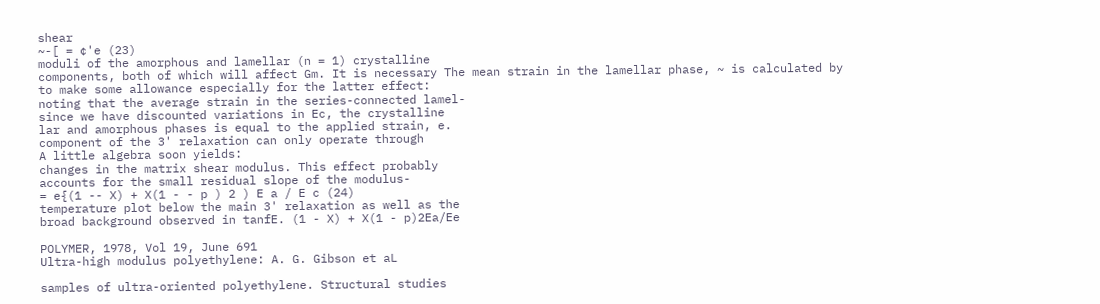shear
~-[ = ¢'e (23)
moduli of the amorphous and lamellar (n = 1) crystalline
components, both of which will affect Gm. It is necessary The mean strain in the lamellar phase, ~ is calculated by
to make some allowance especially for the latter effect:
noting that the average strain in the series-connected lamel-
since we have discounted variations in Ec, the crystalline
lar and amorphous phases is equal to the applied strain, e.
component of the 3' relaxation can only operate through
A little algebra soon yields:
changes in the matrix shear modulus. This effect probably
accounts for the small residual slope of the modulus-
= e{(1 -- X) + X(1 - - p ) 2 ) E a / E c (24)
temperature plot below the main 3' relaxation as well as the
broad background observed in tanfE. (1 - X) + X(1 - p)2Ea/Ee

POLYMER, 1978, Vol 19, June 691
Ultra-high modulus polyethylene: A. G. Gibson et aL

samples of ultra-oriented polyethylene. Structural studies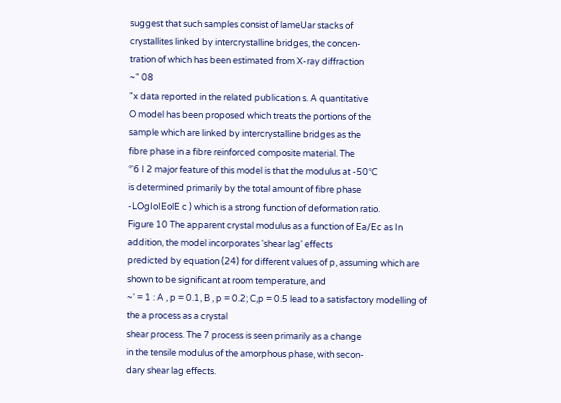suggest that such samples consist of lameUar stacks of
crystallites linked by intercrystalline bridges, the concen-
tration of which has been estimated from X-ray diffraction
~" 08
"x data reported in the related publication s. A quantitative
O model has been proposed which treats the portions of the
sample which are linked by intercrystalline bridges as the
fibre phase in a fibre reinforced composite material. The
°'6 I 2 major feature of this model is that the modulus at -50°C
is determined primarily by the total amount of fibre phase
-LOgIoIEolE c ) which is a strong function of deformation ratio.
Figure 10 The apparent crystal modulus as a function of Ea/Ec as In addition, the model incorporates 'shear lag' effects
predicted by equation (24) for different values of p, assuming which are shown to be significant at room temperature, and
~' = 1 : A , p = 0.1, B , p = 0.2; C,p = 0.5 lead to a satisfactory modelling of the a process as a crystal
shear process. The 7 process is seen primarily as a change
in the tensile modulus of the amorphous phase, with secon-
dary shear lag effects.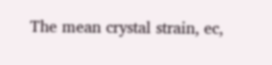The mean crystal strain, ec,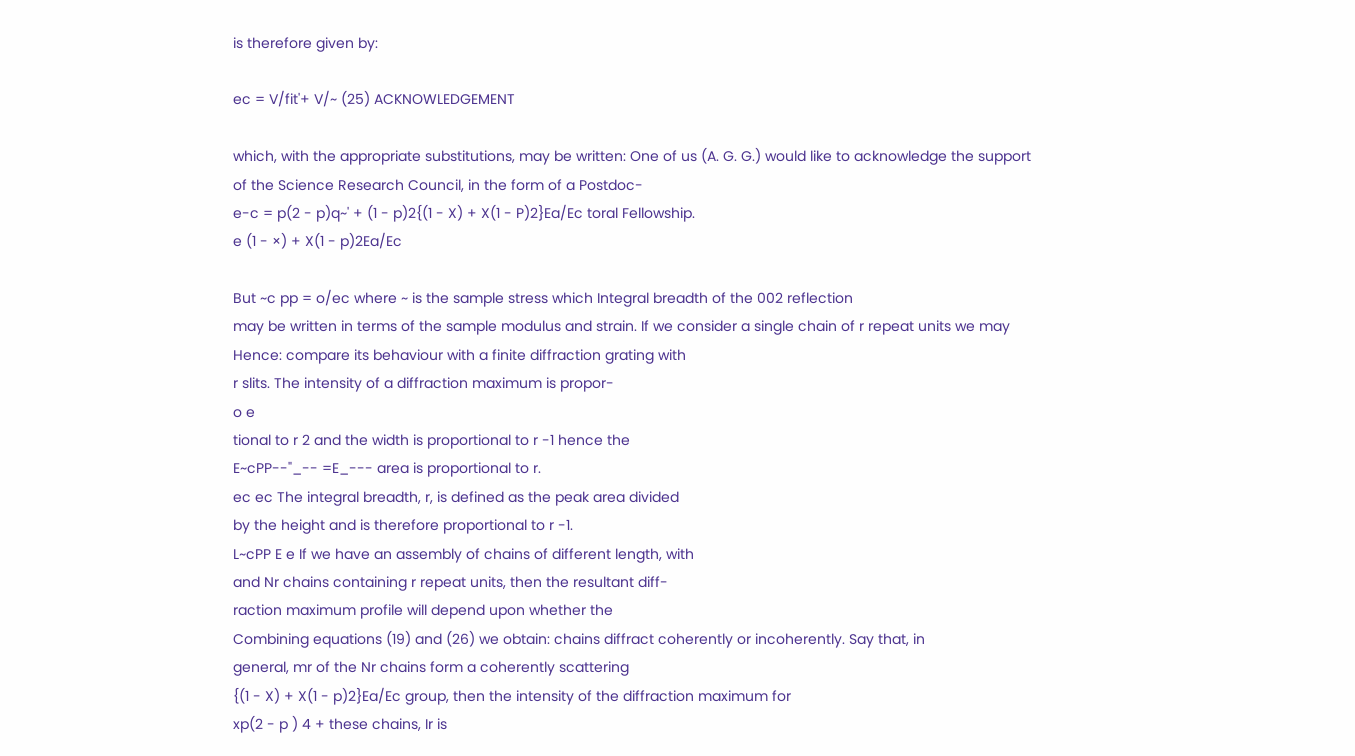is therefore given by:

ec = V/fit'+ V/~ (25) ACKNOWLEDGEMENT

which, with the appropriate substitutions, may be written: One of us (A. G. G.) would like to acknowledge the support
of the Science Research Council, in the form of a Postdoc-
e-c = p(2 - p)q~' + (1 - p)2{(1 - X) + X(1 - P)2}Ea/Ec toral Fellowship.
e (1 - ×) + X(1 - p)2Ea/Ec

But ~c pp = o/ec where ~ is the sample stress which Integral breadth of the 002 reflection
may be written in terms of the sample modulus and strain. If we consider a single chain of r repeat units we may
Hence: compare its behaviour with a finite diffraction grating with
r slits. The intensity of a diffraction maximum is propor-
o e
tional to r 2 and the width is proportional to r -1 hence the
E~cPP--"_-- =E_--- area is proportional to r.
ec ec The integral breadth, r, is defined as the peak area divided
by the height and is therefore proportional to r -1.
L~cPP E e If we have an assembly of chains of different length, with
and Nr chains containing r repeat units, then the resultant diff-
raction maximum profile will depend upon whether the
Combining equations (19) and (26) we obtain: chains diffract coherently or incoherently. Say that, in
general, mr of the Nr chains form a coherently scattering
{(1 - X) + X(1 - p)2}Ea/Ec group, then the intensity of the diffraction maximum for
xp(2 - p ) 4 + these chains, Ir is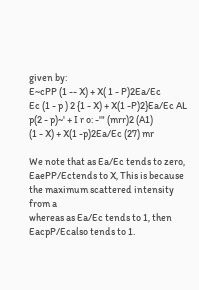given by:
E~cPP (1 -- X) + X( 1 - P)2Ea/Ec
Ec (1 - p ) 2 {1 - X) + X(1 -P)2}Ea/Ec AL
p(2 - p)~' + I r o: -'" (mrr)2 (A1)
(1 - X) + X(1 -p)2Ea/Ec (27) mr

We note that as Ea/Ec tends to zero, EaePP/Ectends to X, This is because the maximum scattered intensity from a
whereas as Ea/Ec tends to 1, then EacpP/Ecalso tends to 1.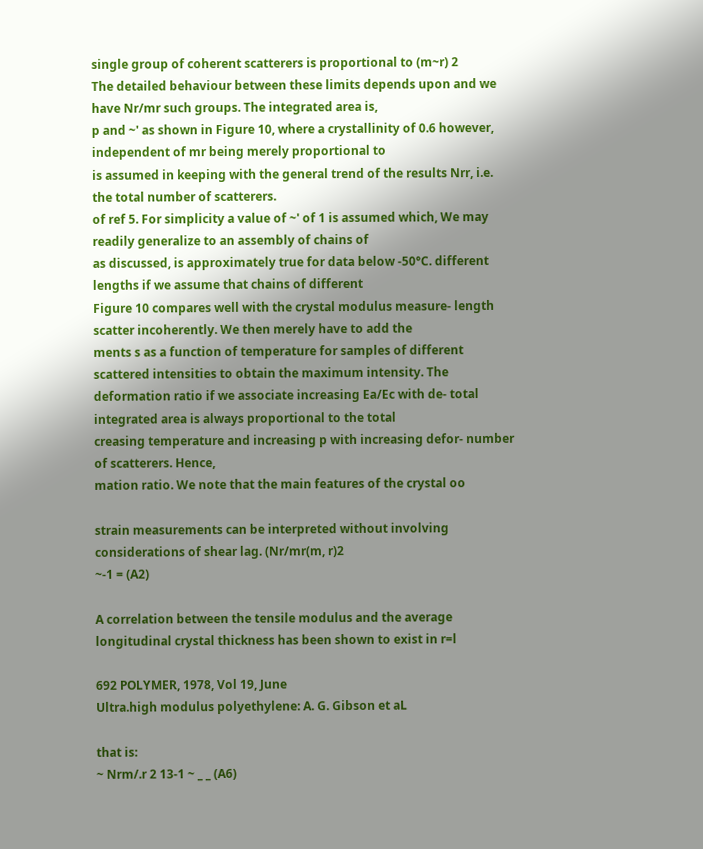single group of coherent scatterers is proportional to (m~r) 2
The detailed behaviour between these limits depends upon and we have Nr/mr such groups. The integrated area is,
p and ~' as shown in Figure 10, where a crystallinity of 0.6 however, independent of mr being merely proportional to
is assumed in keeping with the general trend of the results Nrr, i.e. the total number of scatterers.
of ref 5. For simplicity a value of ~' of 1 is assumed which, We may readily generalize to an assembly of chains of
as discussed, is approximately true for data below -50°C. different lengths if we assume that chains of different
Figure 10 compares well with the crystal modulus measure- length scatter incoherently. We then merely have to add the
ments s as a function of temperature for samples of different scattered intensities to obtain the maximum intensity. The
deformation ratio if we associate increasing Ea/Ec with de- total integrated area is always proportional to the total
creasing temperature and increasing p with increasing defor- number of scatterers. Hence,
mation ratio. We note that the main features of the crystal oo

strain measurements can be interpreted without involving
considerations of shear lag. (Nr/mr(m, r)2
~-1 = (A2)

A correlation between the tensile modulus and the average
longitudinal crystal thickness has been shown to exist in r=l

692 POLYMER, 1978, Vol 19, June
Ultra.high modulus polyethylene: A. G. Gibson et aL

that is:
~ Nrm/.r 2 13-1 ~ _ _ (A6)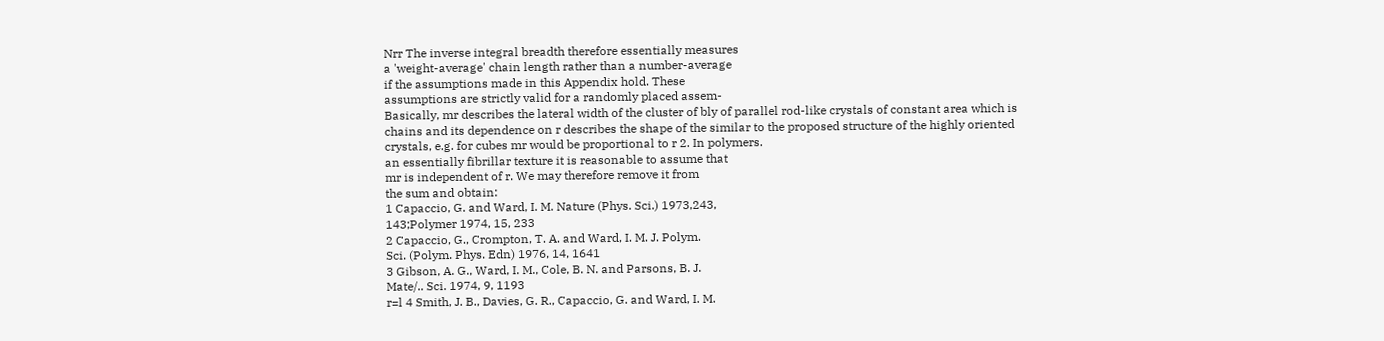Nrr The inverse integral breadth therefore essentially measures
a 'weight-average' chain length rather than a number-average
if the assumptions made in this Appendix hold. These
assumptions are strictly valid for a randomly placed assem-
Basically, mr describes the lateral width of the cluster of bly of parallel rod-like crystals of constant area which is
chains and its dependence on r describes the shape of the similar to the proposed structure of the highly oriented
crystals, e.g. for cubes mr would be proportional to r 2. In polymers.
an essentially fibrillar texture it is reasonable to assume that
mr is independent of r. We may therefore remove it from
the sum and obtain:
1 Capaccio, G. and Ward, I. M. Nature (Phys. Sci.) 1973,243,
143;Polymer 1974, 15, 233
2 Capaccio, G., Crompton, T. A. and Ward, I. M. J. Polym.
Sci. (Polym. Phys. Edn) 1976, 14, 1641
3 Gibson, A. G., Ward, I. M., Cole, B. N. and Parsons, B. J.
Mate/.. Sci. 1974, 9, 1193
r=l 4 Smith, J. B., Davies, G. R., Capaccio, G. and Ward, I. M.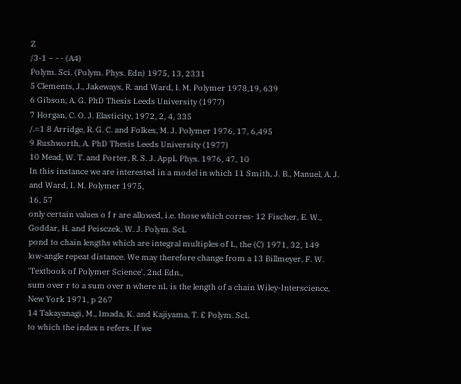Z
/3-1 ~ - - (A4)
Polym. Sci. (Polym. Phys. Edn) 1975, 13, 2331
5 Clements, J., Jakeways, R. and Ward, I. M. Polymer 1978,19, 639
6 Gibson, A. G. PhD Thesis Leeds University (1977)
7 Horgan, C. O. J. Elasticity, 1972, 2, 4, 335
/.=1 8 Arridge, R. G. C. and Folkes, M. J. Polymer 1976, 17, 6,495
9 Rushworth, A. PhD Thesis Leeds University (1977)
10 Mead, W. T. and Porter, R. S. J. AppL Phys. 1976, 47, 10
In this instance we are interested in a model in which 11 Smith, J. B., Manuel, A. J. and Ward, I. M. Polymer 1975,
16, 57
only certain values o f r are allowed, i.e. those which corres- 12 Fischer, E. W., Goddar, H. and Peisczek, W. J. Polym. ScL
pond to chain lengths which are integral multiples of L, the (C) 1971, 32, 149
low-angle repeat distance. We may therefore change from a 13 Billmeyer, F. W. 'Textbook of Polymer Science', 2nd Edn.,
sum over r to a sum over n where nL is the length of a chain Wiley-Interscience, New York 1971, p 267
14 Takayanagi, M., Imada, K. and Kajiyama, T. £ Polym. ScL
to which the index n refers. If we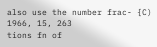also use the number frac- {C) 1966, 15, 263
tions fn of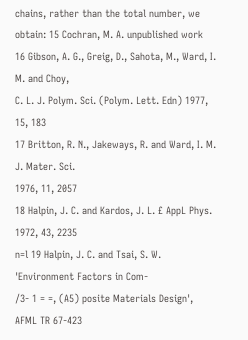chains, rather than the total number, we obtain: 15 Cochran, M. A. unpublished work
16 Gibson, A. G., Greig, D., Sahota, M., Ward, I. M. and Choy,
C. L. J. Polym. Sci. (Polym. Lett. Edn) 1977, 15, 183
17 Britton, R. N., Jakeways, R. and Ward, I. M. J. Mater. Sci.
1976, 11, 2057
18 Halpin, J. C. and Kardos, J. L. £ AppL Phys. 1972, 43, 2235
n=l 19 Halpin, J. C. and Tsai, S. W. 'Environment Factors in Com-
/3- 1 = =, (A5) posite Materials Design', AFML TR 67-423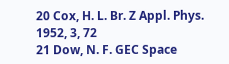20 Cox, H. L. Br. Z Appl. Phys. 1952, 3, 72
21 Dow, N. F. GEC Space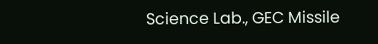Science Lab., GEC Missile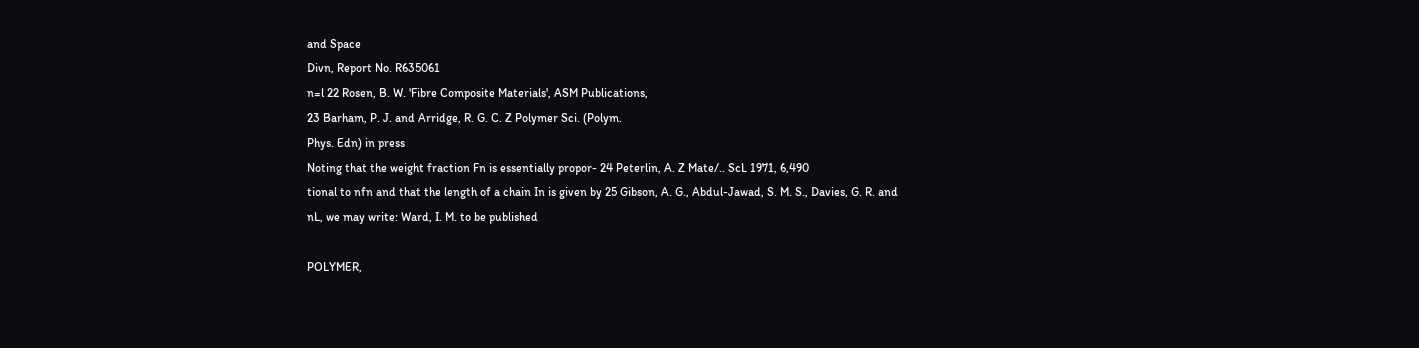and Space
Divn, Report No. R635061
n=l 22 Rosen, B. W. 'Fibre Composite Materials', ASM Publications,
23 Barham, P. J. and Arridge, R. G. C. Z Polymer Sci. (Polym.
Phys. Edn) in press
Noting that the weight fraction Fn is essentially propor- 24 Peterlin, A. Z Mate/.. ScL 1971, 6,490
tional to nfn and that the length of a chain In is given by 25 Gibson, A. G., Abdul-Jawad, S. M. S., Davies, G. R. and
nL, we may write: Ward, I. M. to be published

POLYMER,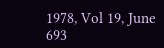1978, Vol 19, June 693